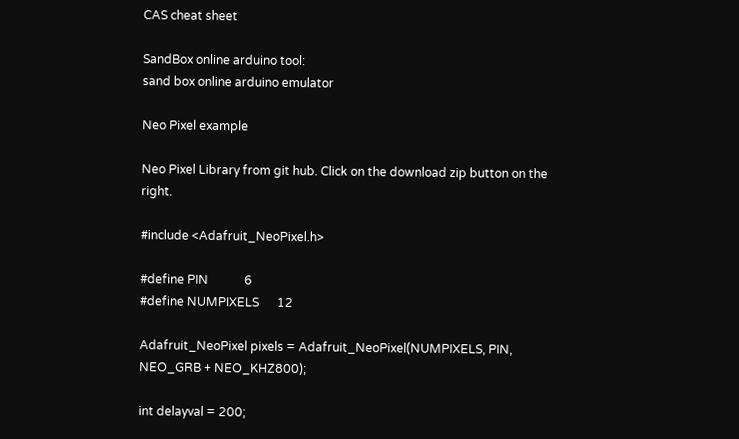CAS cheat sheet

SandBox online arduino tool:
sand box online arduino emulator

Neo Pixel example

Neo Pixel Library from git hub. Click on the download zip button on the right.

#include <Adafruit_NeoPixel.h>

#define PIN            6
#define NUMPIXELS      12

Adafruit_NeoPixel pixels = Adafruit_NeoPixel(NUMPIXELS, PIN, NEO_GRB + NEO_KHZ800);

int delayval = 200;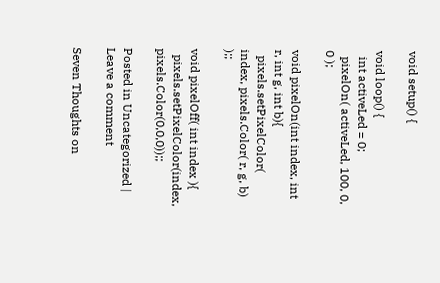void setup() {

void loop() {
  int activeLed = 0;
  pixelOn( activeLed, 100, 0, 0 );

void pixelOn(int index, int r, int g, int b){
  pixels.setPixelColor( index, pixels.Color( r, g, b) );;

void pixelOff( int index ){
  pixels.setPixelColor(index, pixels.Color(0,0,0));;

Posted in Uncategorized | Leave a comment

Seven Thoughts on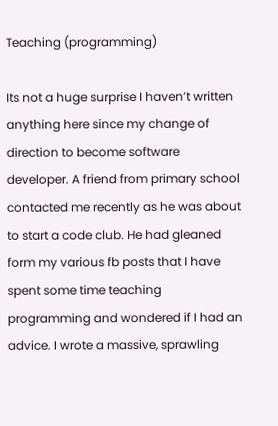Teaching (programming)

Its not a huge surprise I haven’t written anything here since my change of direction to become software developer. A friend from primary school contacted me recently as he was about to start a code club. He had gleaned form my various fb posts that I have spent some time teaching programming and wondered if I had an advice. I wrote a massive, sprawling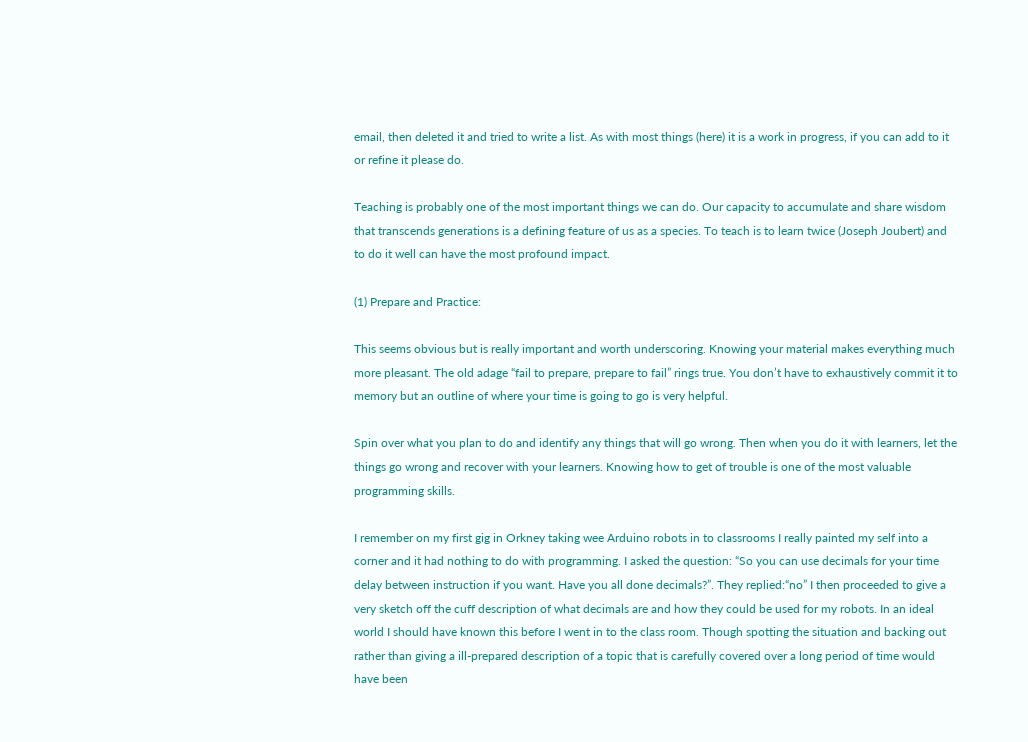email, then deleted it and tried to write a list. As with most things (here) it is a work in progress, if you can add to it or refine it please do.

Teaching is probably one of the most important things we can do. Our capacity to accumulate and share wisdom that transcends generations is a defining feature of us as a species. To teach is to learn twice (Joseph Joubert) and to do it well can have the most profound impact.

(1) Prepare and Practice:

This seems obvious but is really important and worth underscoring. Knowing your material makes everything much more pleasant. The old adage “fail to prepare, prepare to fail” rings true. You don’t have to exhaustively commit it to memory but an outline of where your time is going to go is very helpful.

Spin over what you plan to do and identify any things that will go wrong. Then when you do it with learners, let the things go wrong and recover with your learners. Knowing how to get of trouble is one of the most valuable programming skills.

I remember on my first gig in Orkney taking wee Arduino robots in to classrooms I really painted my self into a corner and it had nothing to do with programming. I asked the question: “So you can use decimals for your time delay between instruction if you want. Have you all done decimals?”. They replied:“no” I then proceeded to give a very sketch off the cuff description of what decimals are and how they could be used for my robots. In an ideal world I should have known this before I went in to the class room. Though spotting the situation and backing out rather than giving a ill-prepared description of a topic that is carefully covered over a long period of time would have been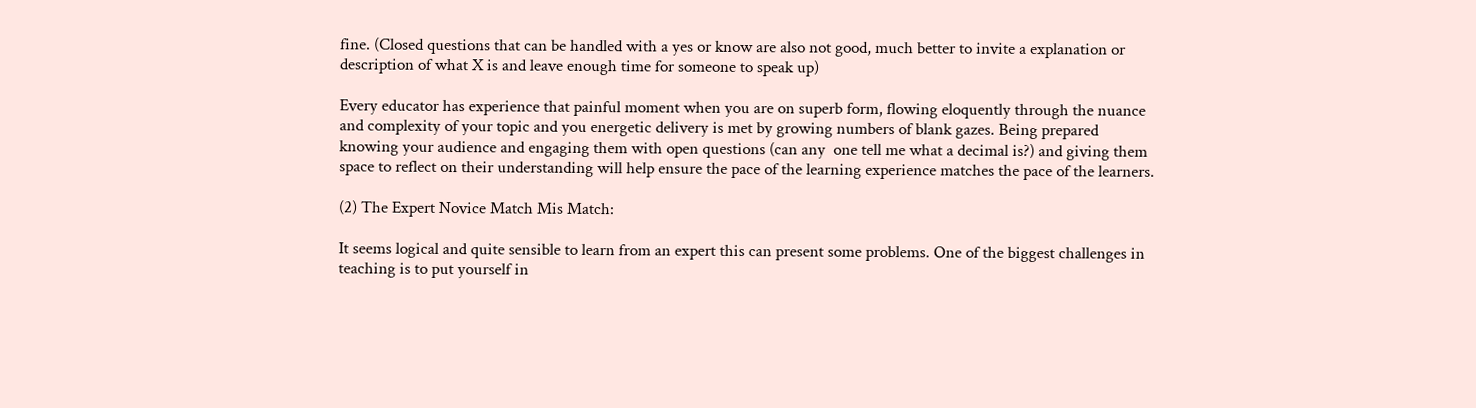fine. (Closed questions that can be handled with a yes or know are also not good, much better to invite a explanation or description of what X is and leave enough time for someone to speak up)

Every educator has experience that painful moment when you are on superb form, flowing eloquently through the nuance and complexity of your topic and you energetic delivery is met by growing numbers of blank gazes. Being prepared knowing your audience and engaging them with open questions (can any  one tell me what a decimal is?) and giving them space to reflect on their understanding will help ensure the pace of the learning experience matches the pace of the learners.

(2) The Expert Novice Match Mis Match:

It seems logical and quite sensible to learn from an expert this can present some problems. One of the biggest challenges in teaching is to put yourself in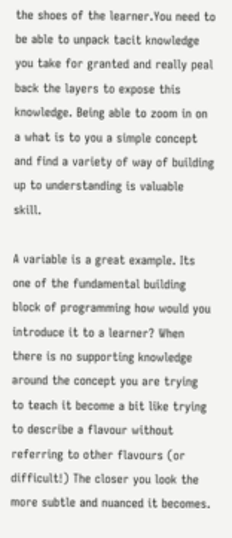the shoes of the learner.You need to be able to unpack tacit knowledge you take for granted and really peal back the layers to expose this knowledge. Being able to zoom in on a what is to you a simple concept and find a variety of way of building up to understanding is valuable skill.

A variable is a great example. Its one of the fundamental building block of programming how would you introduce it to a learner? When there is no supporting knowledge around the concept you are trying to teach it become a bit like trying to describe a flavour without referring to other flavours (or difficult!) The closer you look the more subtle and nuanced it becomes.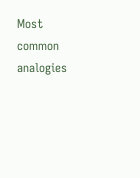Most common analogies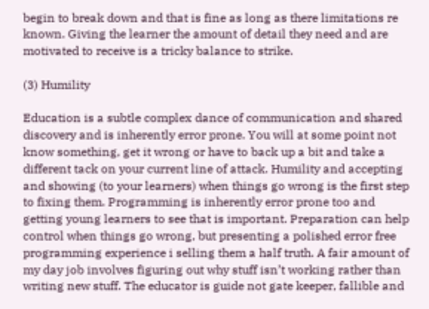begin to break down and that is fine as long as there limitations re known. Giving the learner the amount of detail they need and are motivated to receive is a tricky balance to strike.

(3) Humility

Education is a subtle complex dance of communication and shared discovery and is inherently error prone. You will at some point not know something, get it wrong or have to back up a bit and take a different tack on your current line of attack. Humility and accepting and showing (to your learners) when things go wrong is the first step to fixing them. Programming is inherently error prone too and getting young learners to see that is important. Preparation can help control when things go wrong, but presenting a polished error free programming experience i selling them a half truth. A fair amount of my day job involves figuring out why stuff isn’t working rather than writing new stuff. The educator is guide not gate keeper, fallible and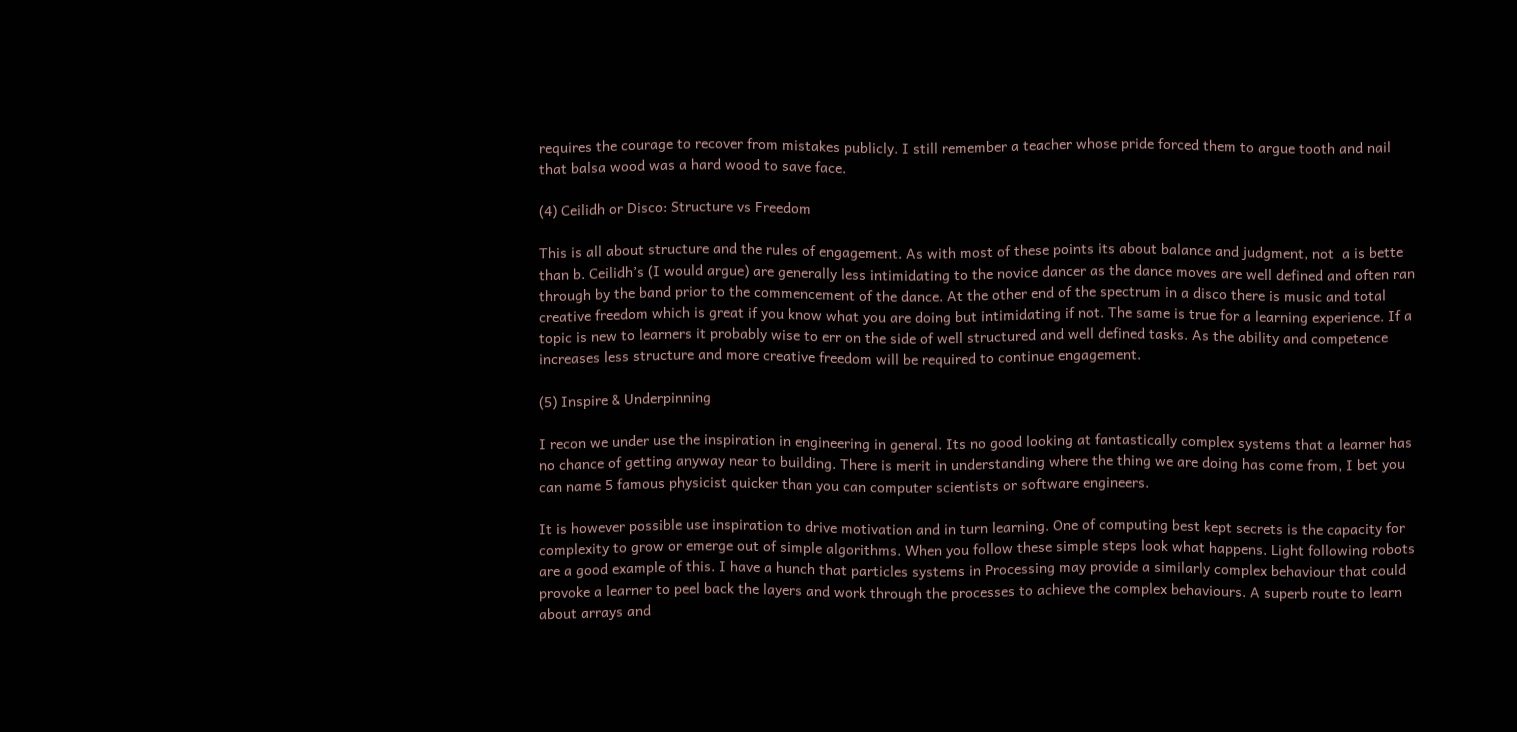requires the courage to recover from mistakes publicly. I still remember a teacher whose pride forced them to argue tooth and nail that balsa wood was a hard wood to save face.

(4) Ceilidh or Disco: Structure vs Freedom

This is all about structure and the rules of engagement. As with most of these points its about balance and judgment, not  a is bette than b. Ceilidh’s (I would argue) are generally less intimidating to the novice dancer as the dance moves are well defined and often ran through by the band prior to the commencement of the dance. At the other end of the spectrum in a disco there is music and total creative freedom which is great if you know what you are doing but intimidating if not. The same is true for a learning experience. If a topic is new to learners it probably wise to err on the side of well structured and well defined tasks. As the ability and competence increases less structure and more creative freedom will be required to continue engagement.

(5) Inspire & Underpinning

I recon we under use the inspiration in engineering in general. Its no good looking at fantastically complex systems that a learner has no chance of getting anyway near to building. There is merit in understanding where the thing we are doing has come from, I bet you can name 5 famous physicist quicker than you can computer scientists or software engineers.

It is however possible use inspiration to drive motivation and in turn learning. One of computing best kept secrets is the capacity for complexity to grow or emerge out of simple algorithms. When you follow these simple steps look what happens. Light following robots are a good example of this. I have a hunch that particles systems in Processing may provide a similarly complex behaviour that could provoke a learner to peel back the layers and work through the processes to achieve the complex behaviours. A superb route to learn about arrays and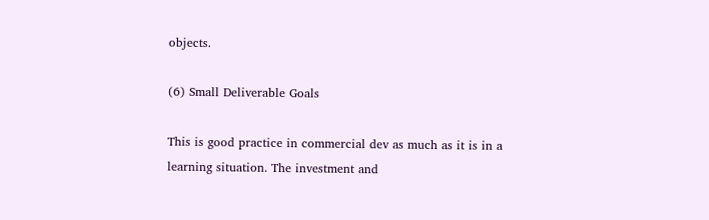objects.

(6) Small Deliverable Goals

This is good practice in commercial dev as much as it is in a learning situation. The investment and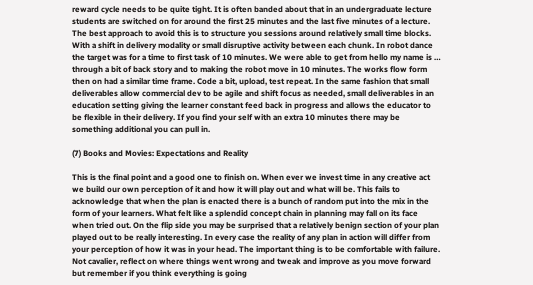reward cycle needs to be quite tight. It is often banded about that in an undergraduate lecture students are switched on for around the first 25 minutes and the last five minutes of a lecture. The best approach to avoid this is to structure you sessions around relatively small time blocks. With a shift in delivery modality or small disruptive activity between each chunk. In robot dance the target was for a time to first task of 10 minutes. We were able to get from hello my name is … through a bit of back story and to making the robot move in 10 minutes. The works flow form then on had a similar time frame. Code a bit, upload, test repeat. In the same fashion that small deliverables allow commercial dev to be agile and shift focus as needed, small deliverables in an education setting giving the learner constant feed back in progress and allows the educator to be flexible in their delivery. If you find your self with an extra 10 minutes there may be something additional you can pull in.

(7) Books and Movies: Expectations and Reality

This is the final point and a good one to finish on. When ever we invest time in any creative act we build our own perception of it and how it will play out and what will be. This fails to acknowledge that when the plan is enacted there is a bunch of random put into the mix in the form of your learners. What felt like a splendid concept chain in planning may fall on its face when tried out. On the flip side you may be surprised that a relatively benign section of your plan played out to be really interesting. In every case the reality of any plan in action will differ from your perception of how it was in your head. The important thing is to be comfortable with failure. Not cavalier, reflect on where things went wrong and tweak and improve as you move forward but remember if you think everything is going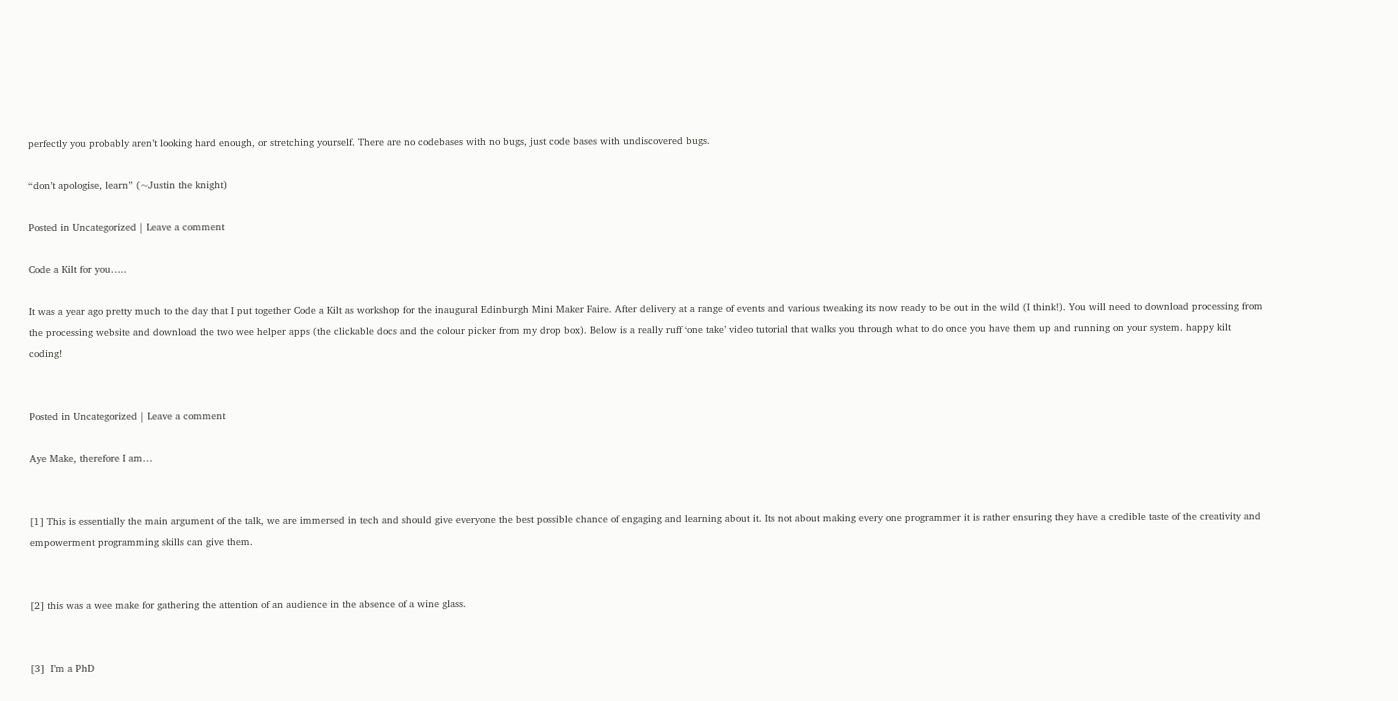perfectly you probably aren’t looking hard enough, or stretching yourself. There are no codebases with no bugs, just code bases with undiscovered bugs.

“don’t apologise, learn” (~Justin the knight)

Posted in Uncategorized | Leave a comment

Code a Kilt for you…..

It was a year ago pretty much to the day that I put together Code a Kilt as workshop for the inaugural Edinburgh Mini Maker Faire. After delivery at a range of events and various tweaking its now ready to be out in the wild (I think!). You will need to download processing from the processing website and download the two wee helper apps (the clickable docs and the colour picker from my drop box). Below is a really ruff ‘one take’ video tutorial that walks you through what to do once you have them up and running on your system. happy kilt coding!


Posted in Uncategorized | Leave a comment

Aye Make, therefore I am…


[1] This is essentially the main argument of the talk, we are immersed in tech and should give everyone the best possible chance of engaging and learning about it. Its not about making every one programmer it is rather ensuring they have a credible taste of the creativity and empowerment programming skills can give them.


[2] this was a wee make for gathering the attention of an audience in the absence of a wine glass.


[3]  I’m a PhD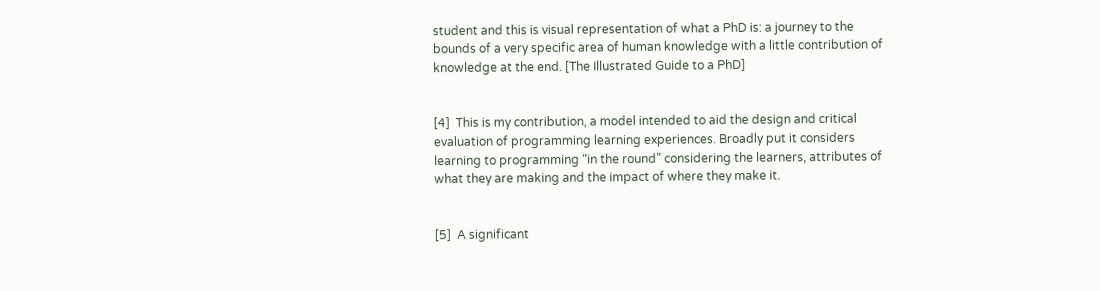student and this is visual representation of what a PhD is: a journey to the bounds of a very specific area of human knowledge with a little contribution of knowledge at the end. [The Illustrated Guide to a PhD]


[4]  This is my contribution, a model intended to aid the design and critical evaluation of programming learning experiences. Broadly put it considers learning to programming “in the round” considering the learners, attributes of what they are making and the impact of where they make it.


[5]  A significant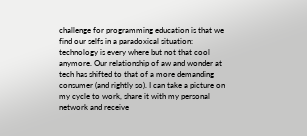challenge for programming education is that we find our selfs in a paradoxical situation: technology is every where but not that cool anymore. Our relationship of aw and wonder at tech has shifted to that of a more demanding consumer (and rightly so). I can take a picture on my cycle to work, share it with my personal network and receive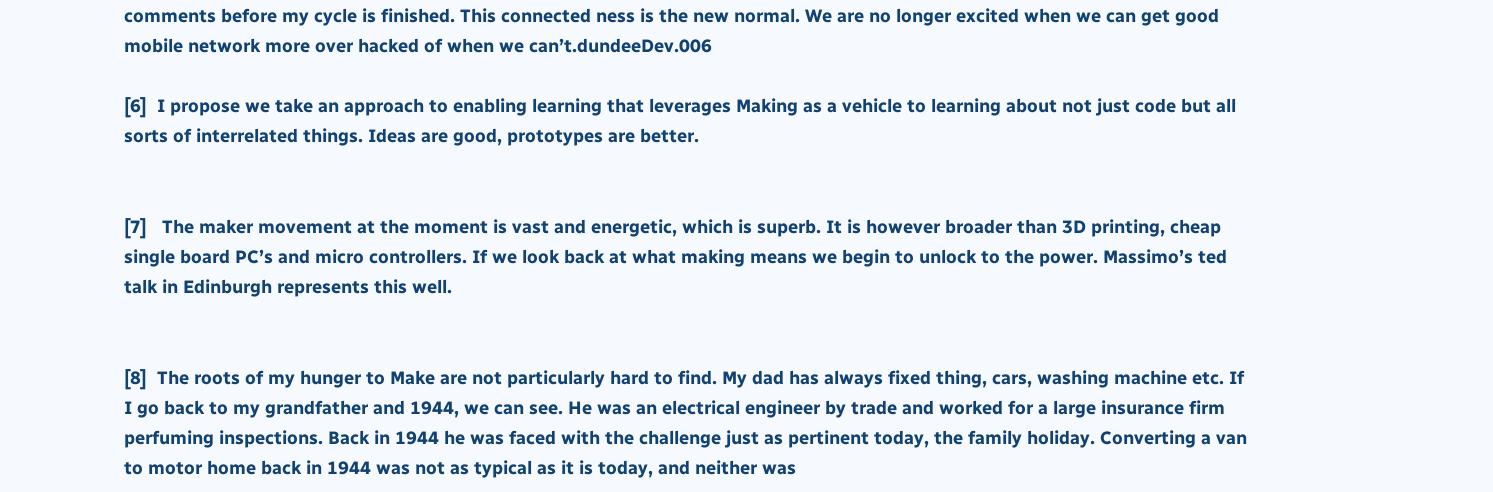comments before my cycle is finished. This connected ness is the new normal. We are no longer excited when we can get good mobile network more over hacked of when we can’t.dundeeDev.006

[6]  I propose we take an approach to enabling learning that leverages Making as a vehicle to learning about not just code but all sorts of interrelated things. Ideas are good, prototypes are better.


[7]   The maker movement at the moment is vast and energetic, which is superb. It is however broader than 3D printing, cheap single board PC’s and micro controllers. If we look back at what making means we begin to unlock to the power. Massimo’s ted talk in Edinburgh represents this well.


[8]  The roots of my hunger to Make are not particularly hard to find. My dad has always fixed thing, cars, washing machine etc. If I go back to my grandfather and 1944, we can see. He was an electrical engineer by trade and worked for a large insurance firm perfuming inspections. Back in 1944 he was faced with the challenge just as pertinent today, the family holiday. Converting a van to motor home back in 1944 was not as typical as it is today, and neither was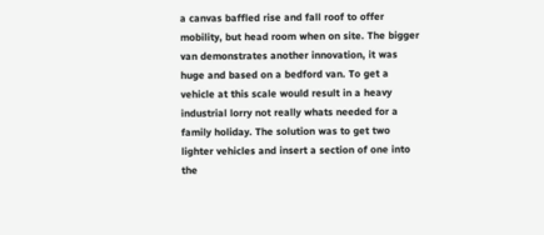a canvas baffled rise and fall roof to offer mobility, but head room when on site. The bigger van demonstrates another innovation, it was huge and based on a bedford van. To get a vehicle at this scale would result in a heavy industrial lorry not really whats needed for a family holiday. The solution was to get two lighter vehicles and insert a section of one into the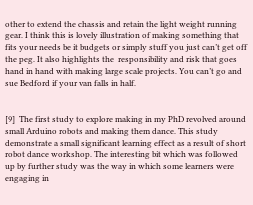other to extend the chassis and retain the light weight running gear. I think this is lovely illustration of making something that fits your needs be it budgets or simply stuff you just can’t get off the peg. It also highlights the  responsibility and risk that goes hand in hand with making large scale projects. You can’t go and sue Bedford if your van falls in half.


[9]  The first study to explore making in my PhD revolved around small Arduino robots and making them dance. This study demonstrate a small significant learning effect as a result of short robot dance workshop. The interesting bit which was followed up by further study was the way in which some learners were engaging in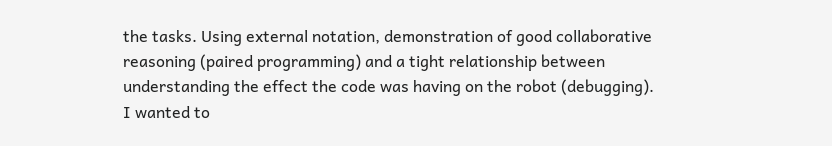the tasks. Using external notation, demonstration of good collaborative reasoning (paired programming) and a tight relationship between understanding the effect the code was having on the robot (debugging). I wanted to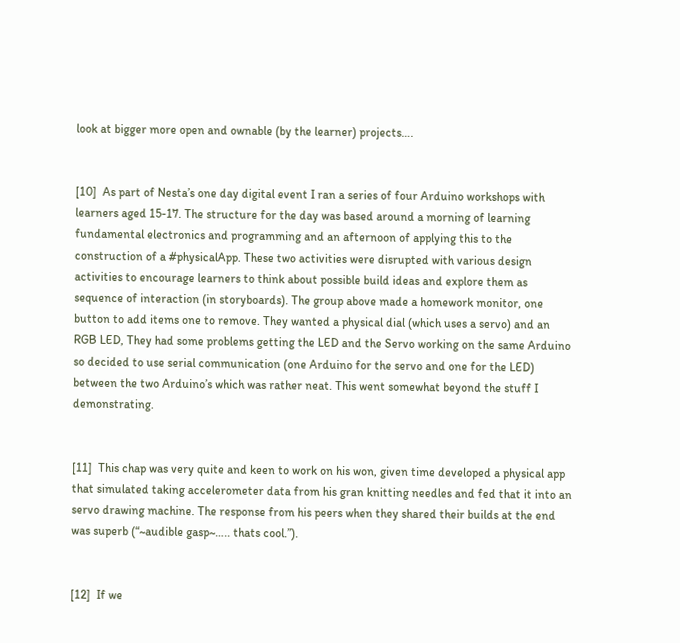look at bigger more open and ownable (by the learner) projects….


[10]  As part of Nesta’s one day digital event I ran a series of four Arduino workshops with learners aged 15-17. The structure for the day was based around a morning of learning fundamental electronics and programming and an afternoon of applying this to the construction of a #physicalApp. These two activities were disrupted with various design activities to encourage learners to think about possible build ideas and explore them as sequence of interaction (in storyboards). The group above made a homework monitor, one button to add items one to remove. They wanted a physical dial (which uses a servo) and an RGB LED, They had some problems getting the LED and the Servo working on the same Arduino so decided to use serial communication (one Arduino for the servo and one for the LED) between the two Arduino’s which was rather neat. This went somewhat beyond the stuff I demonstrating.


[11]  This chap was very quite and keen to work on his won, given time developed a physical app that simulated taking accelerometer data from his gran knitting needles and fed that it into an servo drawing machine. The response from his peers when they shared their builds at the end was superb (“~audible gasp~….. thats cool.”).


[12]  If we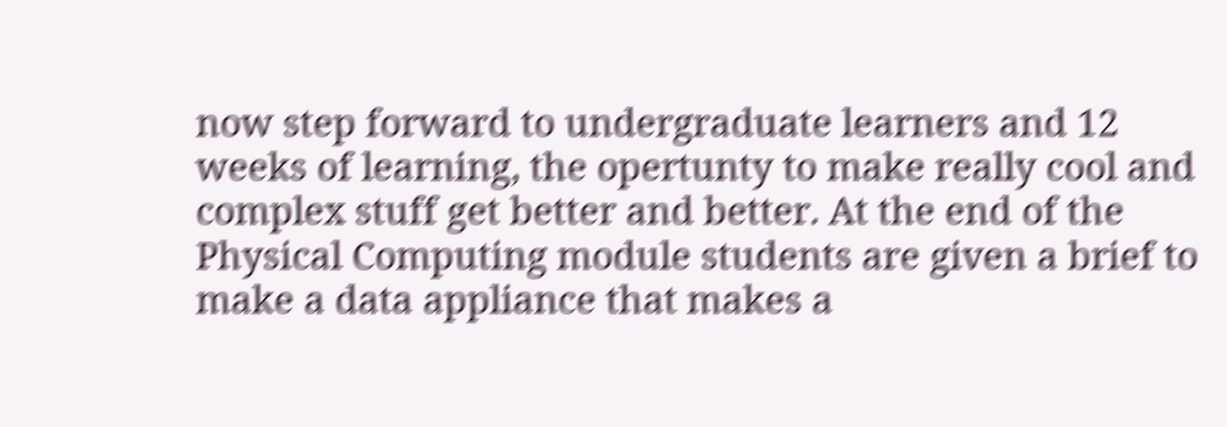now step forward to undergraduate learners and 12 weeks of learning, the opertunty to make really cool and complex stuff get better and better. At the end of the Physical Computing module students are given a brief to make a data appliance that makes a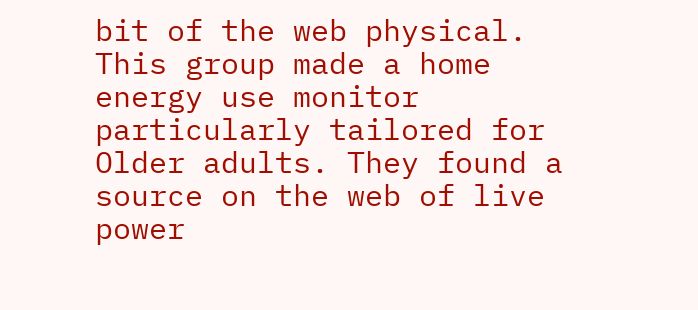bit of the web physical. This group made a home energy use monitor particularly tailored for Older adults. They found a source on the web of live power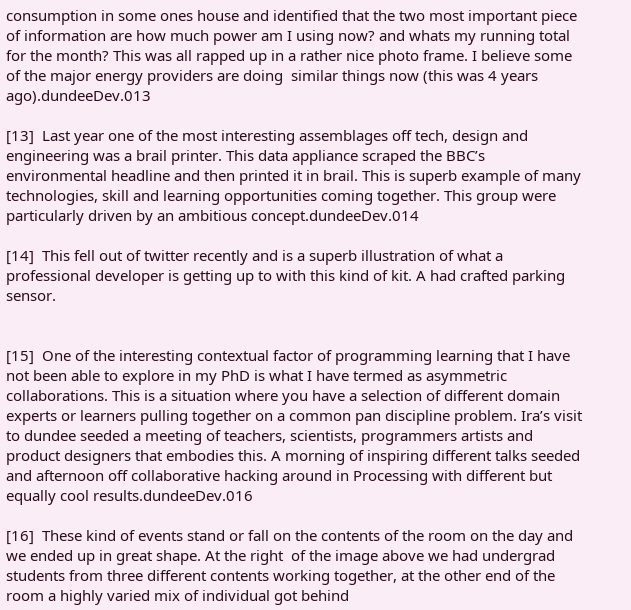consumption in some ones house and identified that the two most important piece of information are how much power am I using now? and whats my running total for the month? This was all rapped up in a rather nice photo frame. I believe some of the major energy providers are doing  similar things now (this was 4 years ago).dundeeDev.013

[13]  Last year one of the most interesting assemblages off tech, design and engineering was a brail printer. This data appliance scraped the BBC’s environmental headline and then printed it in brail. This is superb example of many technologies, skill and learning opportunities coming together. This group were particularly driven by an ambitious concept.dundeeDev.014

[14]  This fell out of twitter recently and is a superb illustration of what a professional developer is getting up to with this kind of kit. A had crafted parking sensor.


[15]  One of the interesting contextual factor of programming learning that I have not been able to explore in my PhD is what I have termed as asymmetric collaborations. This is a situation where you have a selection of different domain experts or learners pulling together on a common pan discipline problem. Ira’s visit to dundee seeded a meeting of teachers, scientists, programmers artists and product designers that embodies this. A morning of inspiring different talks seeded and afternoon off collaborative hacking around in Processing with different but equally cool results.dundeeDev.016

[16]  These kind of events stand or fall on the contents of the room on the day and we ended up in great shape. At the right  of the image above we had undergrad students from three different contents working together, at the other end of the room a highly varied mix of individual got behind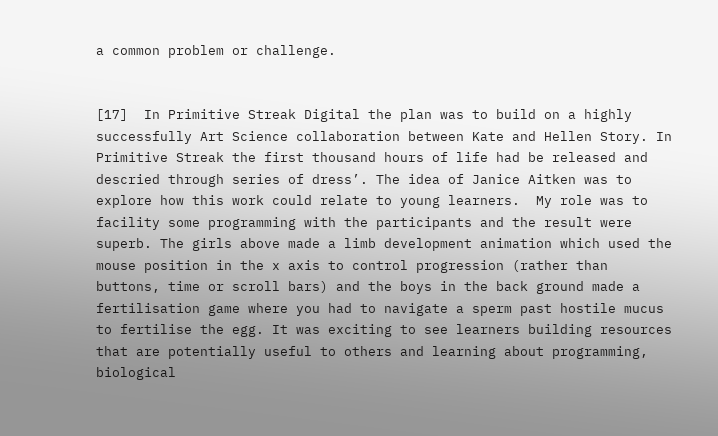a common problem or challenge.


[17]  In Primitive Streak Digital the plan was to build on a highly successfully Art Science collaboration between Kate and Hellen Story. In Primitive Streak the first thousand hours of life had be released and descried through series of dress’. The idea of Janice Aitken was to explore how this work could relate to young learners.  My role was to facility some programming with the participants and the result were superb. The girls above made a limb development animation which used the mouse position in the x axis to control progression (rather than buttons, time or scroll bars) and the boys in the back ground made a fertilisation game where you had to navigate a sperm past hostile mucus to fertilise the egg. It was exciting to see learners building resources that are potentially useful to others and learning about programming, biological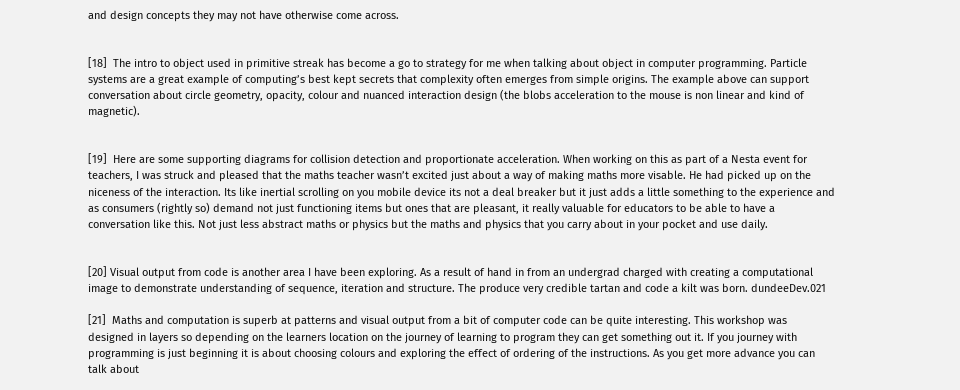and design concepts they may not have otherwise come across.


[18]  The intro to object used in primitive streak has become a go to strategy for me when talking about object in computer programming. Particle systems are a great example of computing’s best kept secrets that complexity often emerges from simple origins. The example above can support conversation about circle geometry, opacity, colour and nuanced interaction design (the blobs acceleration to the mouse is non linear and kind of magnetic).


[19]  Here are some supporting diagrams for collision detection and proportionate acceleration. When working on this as part of a Nesta event for teachers, I was struck and pleased that the maths teacher wasn’t excited just about a way of making maths more visable. He had picked up on the niceness of the interaction. Its like inertial scrolling on you mobile device its not a deal breaker but it just adds a little something to the experience and as consumers (rightly so) demand not just functioning items but ones that are pleasant, it really valuable for educators to be able to have a conversation like this. Not just less abstract maths or physics but the maths and physics that you carry about in your pocket and use daily.


[20] Visual output from code is another area I have been exploring. As a result of hand in from an undergrad charged with creating a computational image to demonstrate understanding of sequence, iteration and structure. The produce very credible tartan and code a kilt was born. dundeeDev.021

[21]  Maths and computation is superb at patterns and visual output from a bit of computer code can be quite interesting. This workshop was designed in layers so depending on the learners location on the journey of learning to program they can get something out it. If you journey with programming is just beginning it is about choosing colours and exploring the effect of ordering of the instructions. As you get more advance you can talk about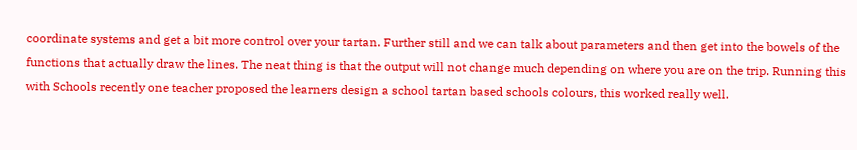coordinate systems and get a bit more control over your tartan. Further still and we can talk about parameters and then get into the bowels of the functions that actually draw the lines. The neat thing is that the output will not change much depending on where you are on the trip. Running this with Schools recently one teacher proposed the learners design a school tartan based schools colours, this worked really well.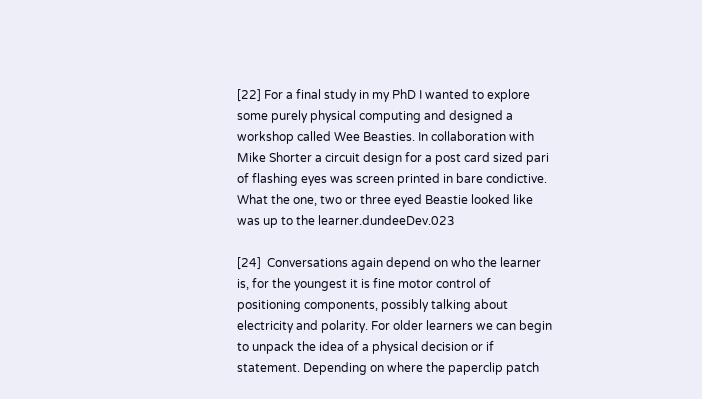[22] For a final study in my PhD I wanted to explore some purely physical computing and designed a workshop called Wee Beasties. In collaboration with Mike Shorter a circuit design for a post card sized pari of flashing eyes was screen printed in bare condictive. What the one, two or three eyed Beastie looked like was up to the learner.dundeeDev.023

[24]  Conversations again depend on who the learner is, for the youngest it is fine motor control of positioning components, possibly talking about electricity and polarity. For older learners we can begin to unpack the idea of a physical decision or if statement. Depending on where the paperclip patch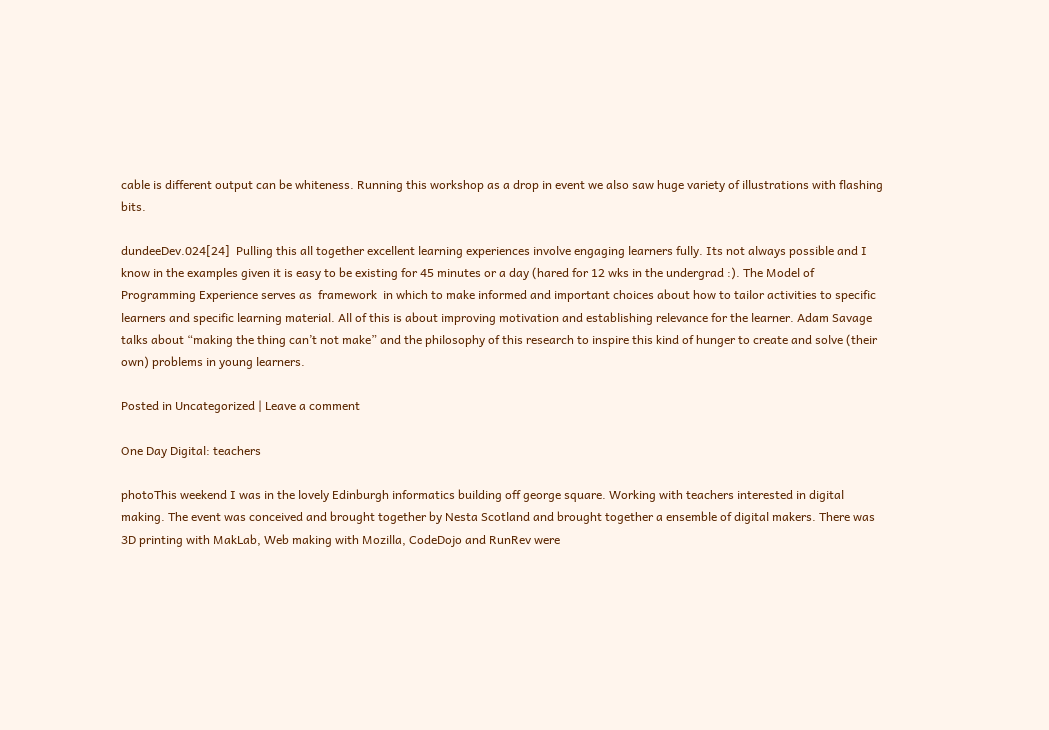cable is different output can be whiteness. Running this workshop as a drop in event we also saw huge variety of illustrations with flashing bits.

dundeeDev.024[24]  Pulling this all together excellent learning experiences involve engaging learners fully. Its not always possible and I know in the examples given it is easy to be existing for 45 minutes or a day (hared for 12 wks in the undergrad :). The Model of Programming Experience serves as  framework  in which to make informed and important choices about how to tailor activities to specific learners and specific learning material. All of this is about improving motivation and establishing relevance for the learner. Adam Savage talks about “making the thing can’t not make” and the philosophy of this research to inspire this kind of hunger to create and solve (their own) problems in young learners.

Posted in Uncategorized | Leave a comment

One Day Digital: teachers

photoThis weekend I was in the lovely Edinburgh informatics building off george square. Working with teachers interested in digital making. The event was conceived and brought together by Nesta Scotland and brought together a ensemble of digital makers. There was 3D printing with MakLab, Web making with Mozilla, CodeDojo and RunRev were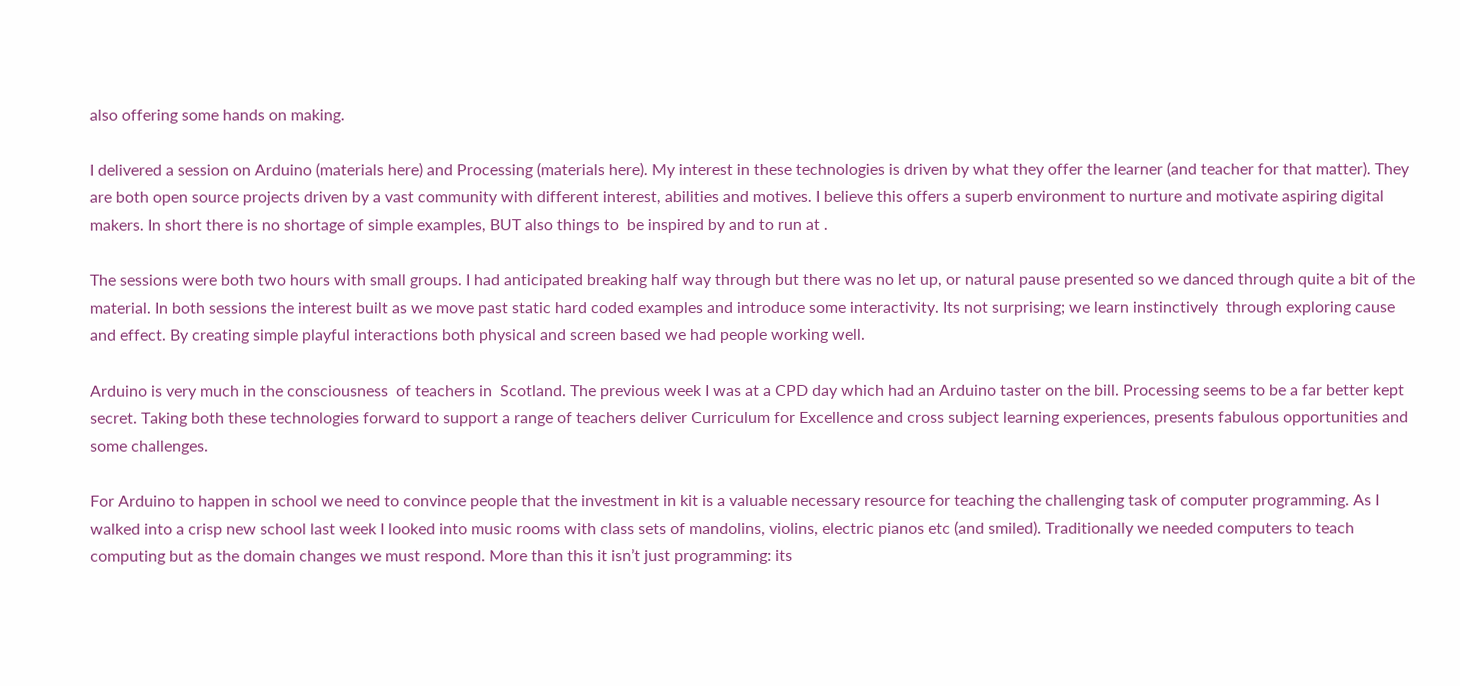also offering some hands on making.

I delivered a session on Arduino (materials here) and Processing (materials here). My interest in these technologies is driven by what they offer the learner (and teacher for that matter). They are both open source projects driven by a vast community with different interest, abilities and motives. I believe this offers a superb environment to nurture and motivate aspiring digital makers. In short there is no shortage of simple examples, BUT also things to  be inspired by and to run at .

The sessions were both two hours with small groups. I had anticipated breaking half way through but there was no let up, or natural pause presented so we danced through quite a bit of the material. In both sessions the interest built as we move past static hard coded examples and introduce some interactivity. Its not surprising; we learn instinctively  through exploring cause and effect. By creating simple playful interactions both physical and screen based we had people working well.

Arduino is very much in the consciousness  of teachers in  Scotland. The previous week I was at a CPD day which had an Arduino taster on the bill. Processing seems to be a far better kept secret. Taking both these technologies forward to support a range of teachers deliver Curriculum for Excellence and cross subject learning experiences, presents fabulous opportunities and some challenges.

For Arduino to happen in school we need to convince people that the investment in kit is a valuable necessary resource for teaching the challenging task of computer programming. As I walked into a crisp new school last week I looked into music rooms with class sets of mandolins, violins, electric pianos etc (and smiled). Traditionally we needed computers to teach computing but as the domain changes we must respond. More than this it isn’t just programming: its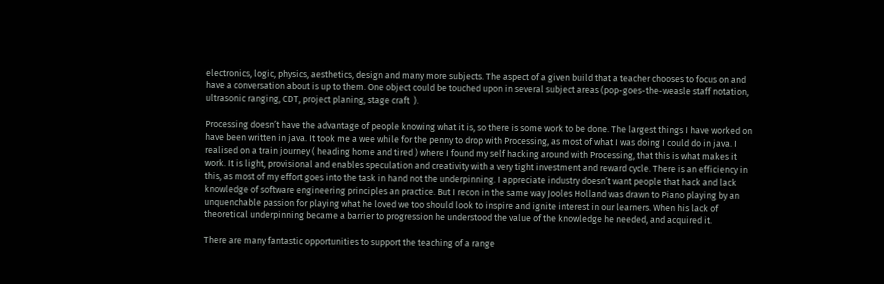electronics, logic, physics, aesthetics, design and many more subjects. The aspect of a given build that a teacher chooses to focus on and have a conversation about is up to them. One object could be touched upon in several subject areas (pop-goes-the-weasle staff notation, ultrasonic ranging, CDT, project planing, stage craft  ).

Processing doesn’t have the advantage of people knowing what it is, so there is some work to be done. The largest things I have worked on have been written in java. It took me a wee while for the penny to drop with Processing, as most of what I was doing I could do in java. I realised on a train journey ( heading home and tired ) where I found my self hacking around with Processing, that this is what makes it work. It is light, provisional and enables speculation and creativity with a very tight investment and reward cycle. There is an efficiency in this, as most of my effort goes into the task in hand not the underpinning. I appreciate industry doesn’t want people that hack and lack knowledge of software engineering principles an practice. But I recon in the same way Jooles Holland was drawn to Piano playing by an unquenchable passion for playing what he loved we too should look to inspire and ignite interest in our learners. When his lack of theoretical underpinning became a barrier to progression he understood the value of the knowledge he needed, and acquired it.

There are many fantastic opportunities to support the teaching of a range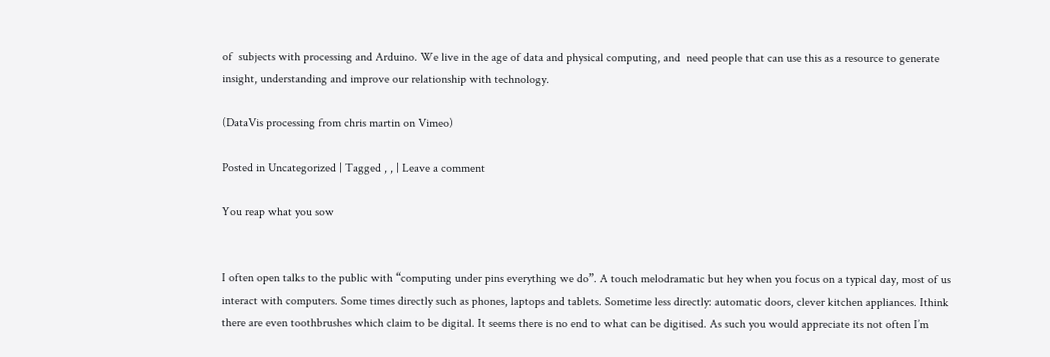of  subjects with processing and Arduino. We live in the age of data and physical computing, and  need people that can use this as a resource to generate insight, understanding and improve our relationship with technology.

(DataVis processing from chris martin on Vimeo)

Posted in Uncategorized | Tagged , , | Leave a comment

You reap what you sow


I often open talks to the public with “computing under pins everything we do”. A touch melodramatic but hey when you focus on a typical day, most of us interact with computers. Some times directly such as phones, laptops and tablets. Sometime less directly: automatic doors, clever kitchen appliances. Ithink there are even toothbrushes which claim to be digital. It seems there is no end to what can be digitised. As such you would appreciate its not often I’m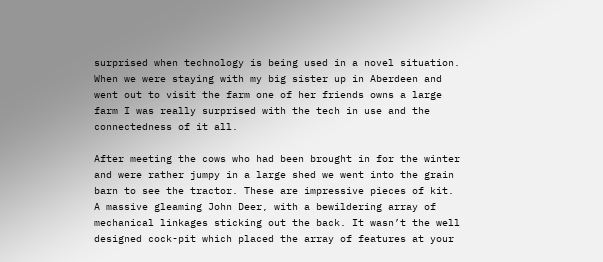surprised when technology is being used in a novel situation. When we were staying with my big sister up in Aberdeen and went out to visit the farm one of her friends owns a large farm I was really surprised with the tech in use and the connectedness of it all.

After meeting the cows who had been brought in for the winter and were rather jumpy in a large shed we went into the grain barn to see the tractor. These are impressive pieces of kit. A massive gleaming John Deer, with a bewildering array of mechanical linkages sticking out the back. It wasn’t the well designed cock-pit which placed the array of features at your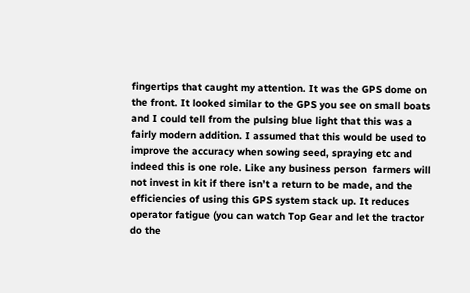fingertips that caught my attention. It was the GPS dome on the front. It looked similar to the GPS you see on small boats and I could tell from the pulsing blue light that this was a fairly modern addition. I assumed that this would be used to improve the accuracy when sowing seed, spraying etc and indeed this is one role. Like any business person  farmers will not invest in kit if there isn’t a return to be made, and the efficiencies of using this GPS system stack up. It reduces operator fatigue (you can watch Top Gear and let the tractor do the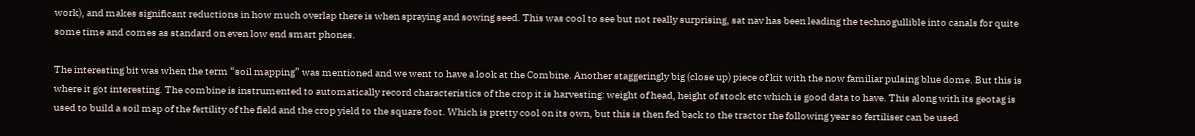work), and makes significant reductions in how much overlap there is when spraying and sowing seed. This was cool to see but not really surprising, sat nav has been leading the technogullible into canals for quite some time and comes as standard on even low end smart phones.

The interesting bit was when the term “soil mapping” was mentioned and we went to have a look at the Combine. Another staggeringly big (close up) piece of kit with the now familiar pulsing blue dome. But this is where it got interesting. The combine is instrumented to automatically record characteristics of the crop it is harvesting: weight of head, height of stock etc which is good data to have. This along with its geotag is used to build a soil map of the fertility of the field and the crop yield to the square foot. Which is pretty cool on its own, but this is then fed back to the tractor the following year so fertiliser can be used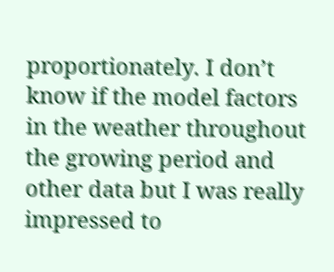proportionately. I don’t know if the model factors in the weather throughout the growing period and other data but I was really impressed to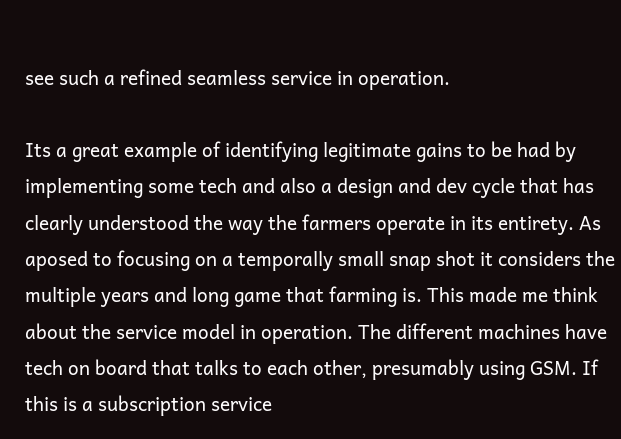see such a refined seamless service in operation.

Its a great example of identifying legitimate gains to be had by implementing some tech and also a design and dev cycle that has clearly understood the way the farmers operate in its entirety. As aposed to focusing on a temporally small snap shot it considers the multiple years and long game that farming is. This made me think about the service model in operation. The different machines have tech on board that talks to each other, presumably using GSM. If this is a subscription service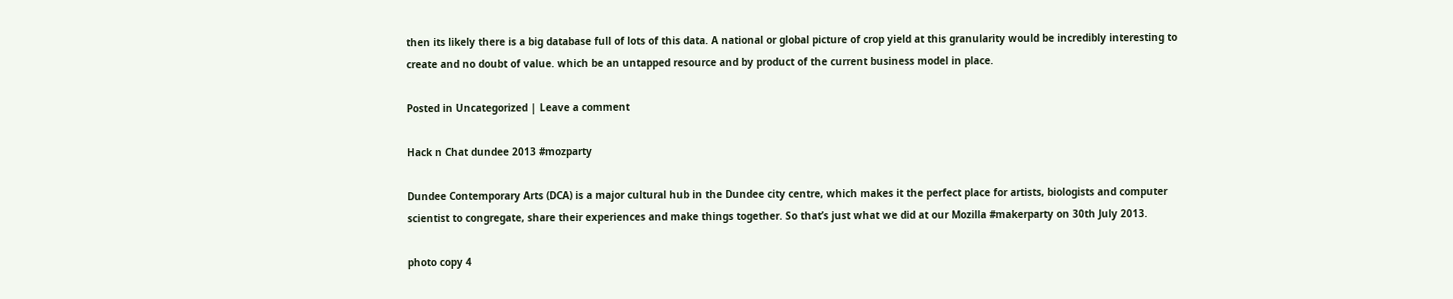then its likely there is a big database full of lots of this data. A national or global picture of crop yield at this granularity would be incredibly interesting to create and no doubt of value. which be an untapped resource and by product of the current business model in place.

Posted in Uncategorized | Leave a comment

Hack n Chat dundee 2013 #mozparty

Dundee Contemporary Arts (DCA) is a major cultural hub in the Dundee city centre, which makes it the perfect place for artists, biologists and computer scientist to congregate, share their experiences and make things together. So that’s just what we did at our Mozilla #makerparty on 30th July 2013.

photo copy 4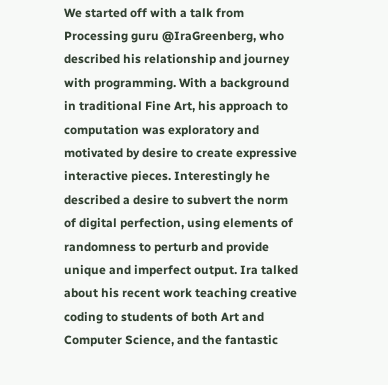We started off with a talk from Processing guru @IraGreenberg, who described his relationship and journey with programming. With a background in traditional Fine Art, his approach to computation was exploratory and motivated by desire to create expressive interactive pieces. Interestingly he described a desire to subvert the norm of digital perfection, using elements of randomness to perturb and provide unique and imperfect output. Ira talked about his recent work teaching creative coding to students of both Art and Computer Science, and the fantastic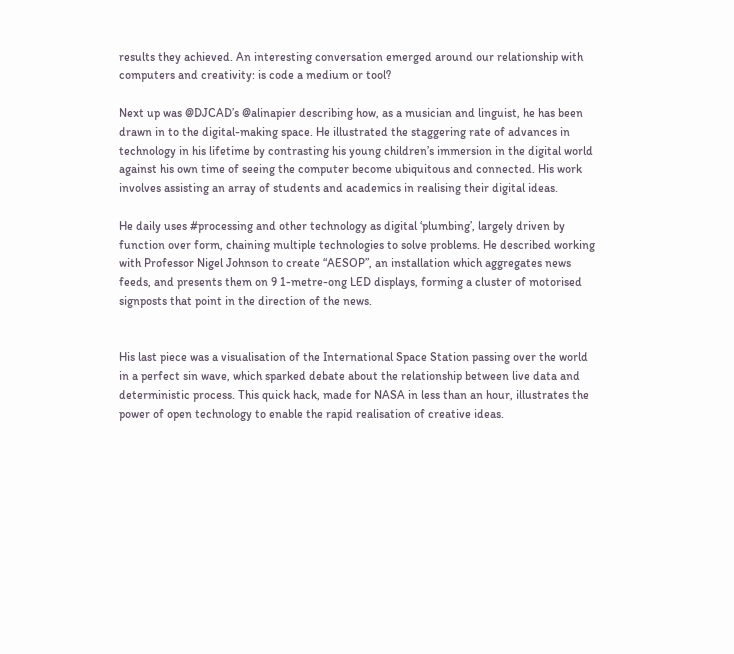results they achieved. An interesting conversation emerged around our relationship with computers and creativity: is code a medium or tool?

Next up was @DJCAD’s @alinapier describing how, as a musician and linguist, he has been drawn in to the digital-making space. He illustrated the staggering rate of advances in technology in his lifetime by contrasting his young children’s immersion in the digital world against his own time of seeing the computer become ubiquitous and connected. His work involves assisting an array of students and academics in realising their digital ideas.

He daily uses #processing and other technology as digital ‘plumbing’, largely driven by function over form, chaining multiple technologies to solve problems. He described working with Professor Nigel Johnson to create “AESOP”, an installation which aggregates news feeds, and presents them on 9 1-metre-ong LED displays, forming a cluster of motorised signposts that point in the direction of the news.


His last piece was a visualisation of the International Space Station passing over the world in a perfect sin wave, which sparked debate about the relationship between live data and deterministic process. This quick hack, made for NASA in less than an hour, illustrates the power of open technology to enable the rapid realisation of creative ideas.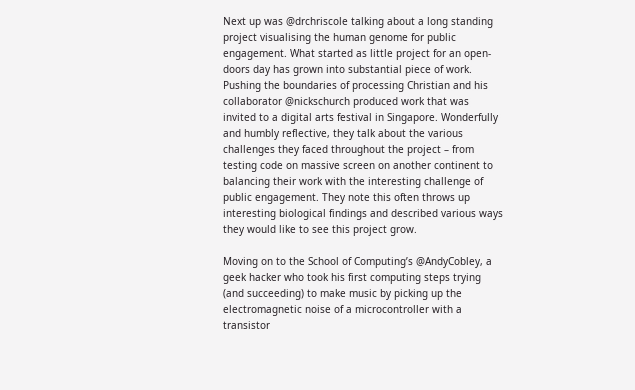Next up was @drchriscole talking about a long standing project visualising the human genome for public engagement. What started as little project for an open-doors day has grown into substantial piece of work. Pushing the boundaries of processing Christian and his collaborator @nickschurch produced work that was invited to a digital arts festival in Singapore. Wonderfully and humbly reflective, they talk about the various challenges they faced throughout the project – from testing code on massive screen on another continent to balancing their work with the interesting challenge of public engagement. They note this often throws up interesting biological findings and described various ways they would like to see this project grow.

Moving on to the School of Computing’s @AndyCobley, a geek hacker who took his first computing steps trying (and succeeding) to make music by picking up the electromagnetic noise of a microcontroller with a transistor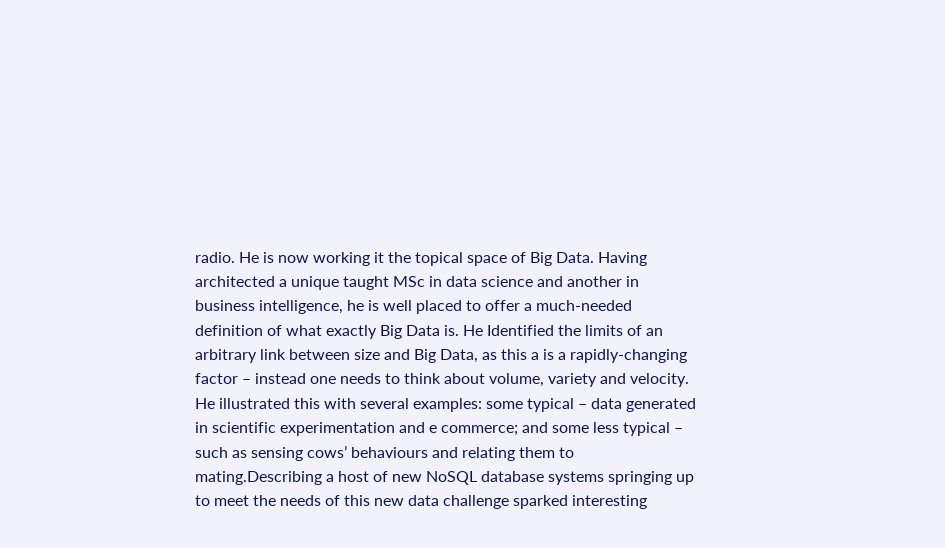radio. He is now working it the topical space of Big Data. Having architected a unique taught MSc in data science and another in business intelligence, he is well placed to offer a much-needed definition of what exactly Big Data is. He Identified the limits of an arbitrary link between size and Big Data, as this a is a rapidly-changing factor – instead one needs to think about volume, variety and velocity. He illustrated this with several examples: some typical – data generated in scientific experimentation and e commerce; and some less typical – such as sensing cows’ behaviours and relating them to mating.Describing a host of new NoSQL database systems springing up to meet the needs of this new data challenge sparked interesting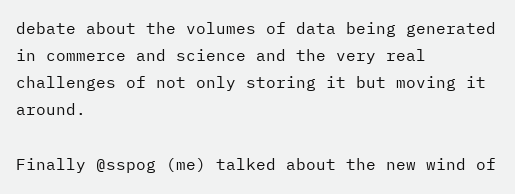debate about the volumes of data being generated in commerce and science and the very real challenges of not only storing it but moving it around.

Finally @sspog (me) talked about the new wind of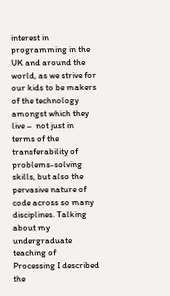interest in programming in the UK and around the world, as we strive for our kids to be makers of the technology amongst which they live –  not just in terms of the transferability of problems-solving skills, but also the pervasive nature of code across so many disciplines. Talking about my undergraduate teaching of Processing I described the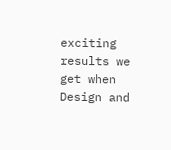exciting results we get when Design and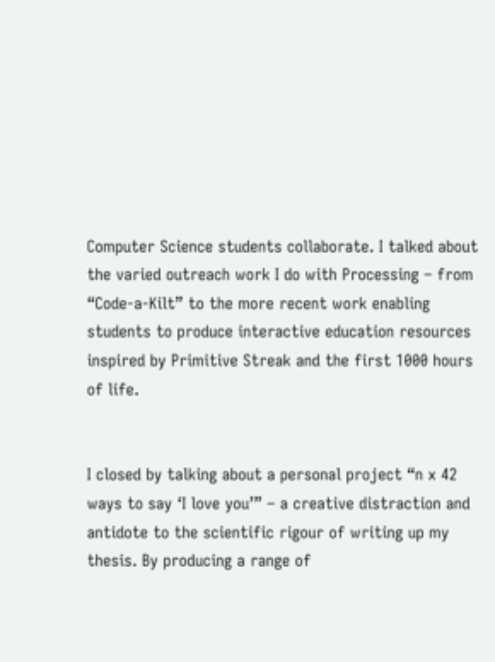Computer Science students collaborate. I talked about the varied outreach work I do with Processing – from “Code-a-Kilt” to the more recent work enabling students to produce interactive education resources inspired by Primitive Streak and the first 1000 hours of life.


I closed by talking about a personal project “n x 42 ways to say ‘I love you’” – a creative distraction and antidote to the scientific rigour of writing up my thesis. By producing a range of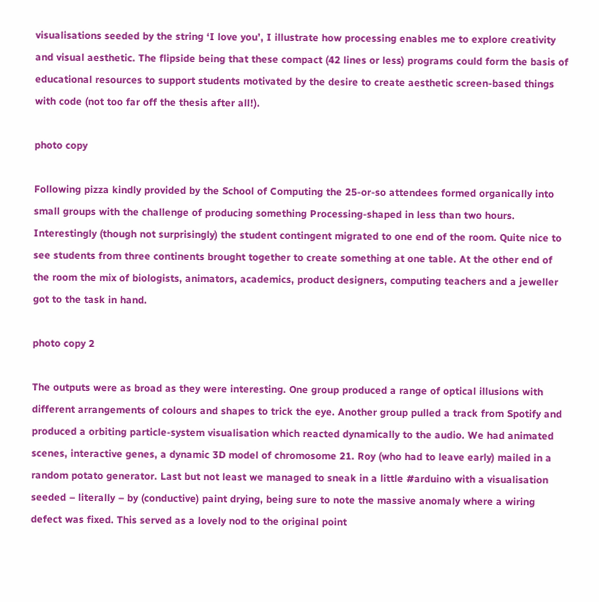visualisations seeded by the string ‘I love you’, I illustrate how processing enables me to explore creativity and visual aesthetic. The flipside being that these compact (42 lines or less) programs could form the basis of educational resources to support students motivated by the desire to create aesthetic screen-based things with code (not too far off the thesis after all!).

photo copy

Following pizza kindly provided by the School of Computing the 25-or-so attendees formed organically into small groups with the challenge of producing something Processing-shaped in less than two hours. Interestingly (though not surprisingly) the student contingent migrated to one end of the room. Quite nice to see students from three continents brought together to create something at one table. At the other end of the room the mix of biologists, animators, academics, product designers, computing teachers and a jeweller got to the task in hand.

photo copy 2

The outputs were as broad as they were interesting. One group produced a range of optical illusions with different arrangements of colours and shapes to trick the eye. Another group pulled a track from Spotify and produced a orbiting particle-system visualisation which reacted dynamically to the audio. We had animated scenes, interactive genes, a dynamic 3D model of chromosome 21. Roy (who had to leave early) mailed in a random potato generator. Last but not least we managed to sneak in a little #arduino with a visualisation seeded – literally – by (conductive) paint drying, being sure to note the massive anomaly where a wiring defect was fixed. This served as a lovely nod to the original point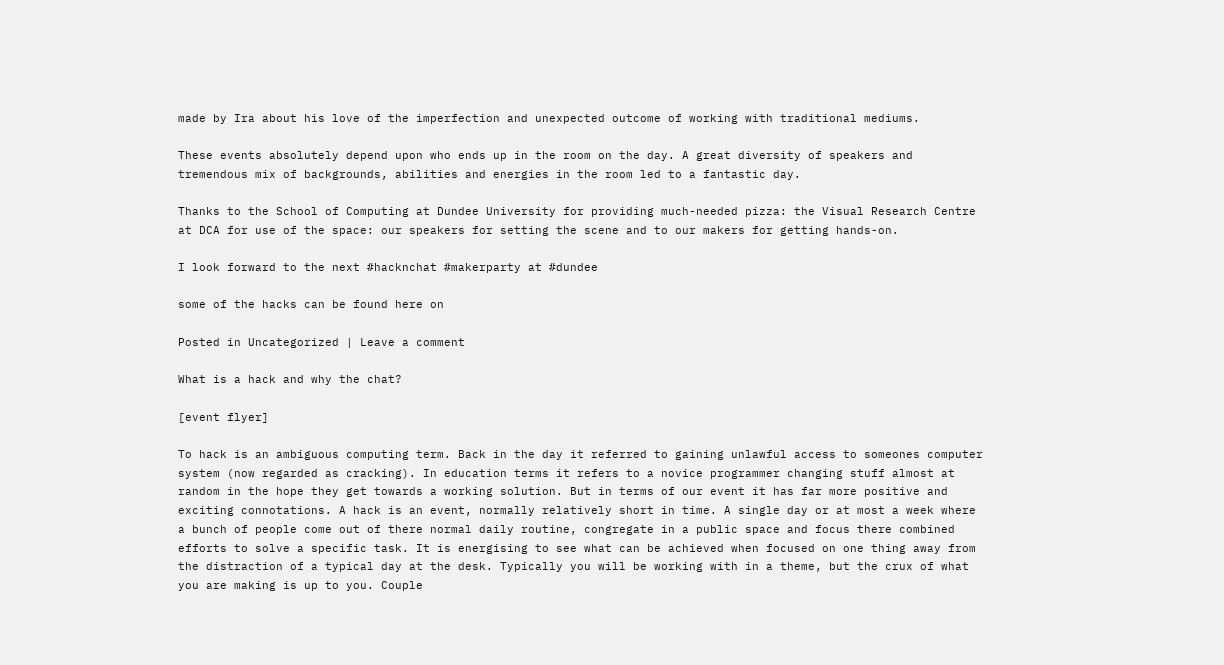made by Ira about his love of the imperfection and unexpected outcome of working with traditional mediums.

These events absolutely depend upon who ends up in the room on the day. A great diversity of speakers and tremendous mix of backgrounds, abilities and energies in the room led to a fantastic day.

Thanks to the School of Computing at Dundee University for providing much-needed pizza: the Visual Research Centre at DCA for use of the space: our speakers for setting the scene and to our makers for getting hands-on.

I look forward to the next #hacknchat #makerparty at #dundee

some of the hacks can be found here on

Posted in Uncategorized | Leave a comment

What is a hack and why the chat?

[event flyer]

To hack is an ambiguous computing term. Back in the day it referred to gaining unlawful access to someones computer system (now regarded as cracking). In education terms it refers to a novice programmer changing stuff almost at random in the hope they get towards a working solution. But in terms of our event it has far more positive and exciting connotations. A hack is an event, normally relatively short in time. A single day or at most a week where a bunch of people come out of there normal daily routine, congregate in a public space and focus there combined efforts to solve a specific task. It is energising to see what can be achieved when focused on one thing away from the distraction of a typical day at the desk. Typically you will be working with in a theme, but the crux of what you are making is up to you. Couple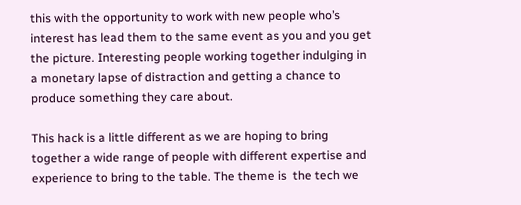this with the opportunity to work with new people who’s interest has lead them to the same event as you and you get the picture. Interesting people working together indulging in a monetary lapse of distraction and getting a chance to produce something they care about.

This hack is a little different as we are hoping to bring together a wide range of people with different expertise and experience to bring to the table. The theme is  the tech we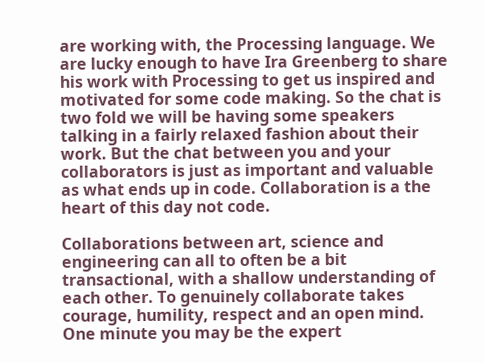are working with, the Processing language. We are lucky enough to have Ira Greenberg to share his work with Processing to get us inspired and motivated for some code making. So the chat is two fold we will be having some speakers talking in a fairly relaxed fashion about their work. But the chat between you and your collaborators is just as important and valuable as what ends up in code. Collaboration is a the heart of this day not code.

Collaborations between art, science and engineering can all to often be a bit transactional, with a shallow understanding of each other. To genuinely collaborate takes courage, humility, respect and an open mind.  One minute you may be the expert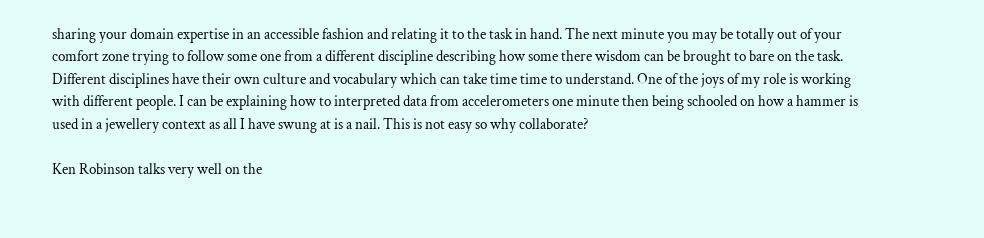sharing your domain expertise in an accessible fashion and relating it to the task in hand. The next minute you may be totally out of your comfort zone trying to follow some one from a different discipline describing how some there wisdom can be brought to bare on the task. Different disciplines have their own culture and vocabulary which can take time time to understand. One of the joys of my role is working with different people. I can be explaining how to interpreted data from accelerometers one minute then being schooled on how a hammer is used in a jewellery context as all I have swung at is a nail. This is not easy so why collaborate?

Ken Robinson talks very well on the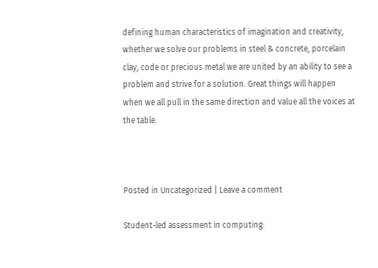defining human characteristics of imagination and creativity, whether we solve our problems in steel & concrete, porcelain clay, code or precious metal we are united by an ability to see a problem and strive for a solution. Great things will happen when we all pull in the same direction and value all the voices at the table.



Posted in Uncategorized | Leave a comment

Student-led assessment in computing: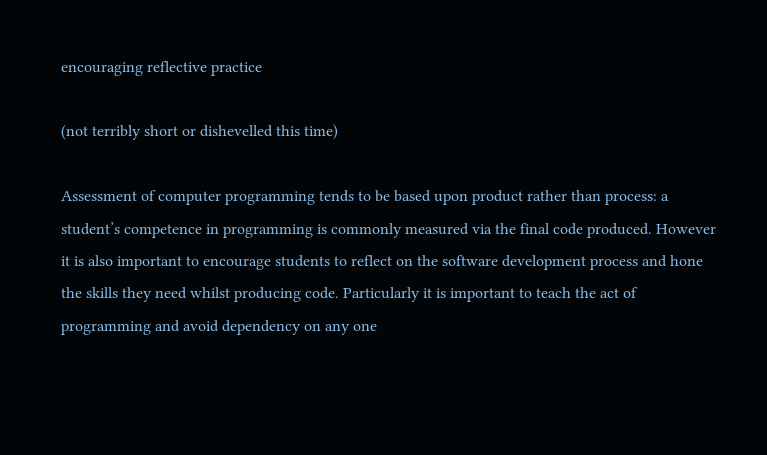encouraging reflective practice

(not terribly short or dishevelled this time)

Assessment of computer programming tends to be based upon product rather than process: a student’s competence in programming is commonly measured via the final code produced. However it is also important to encourage students to reflect on the software development process and hone the skills they need whilst producing code. Particularly it is important to teach the act of programming and avoid dependency on any one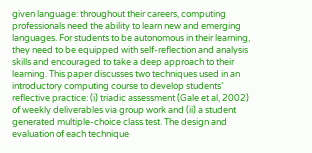given language: throughout their careers, computing professionals need the ability to learn new and emerging languages. For students to be autonomous in their learning, they need to be equipped with self-reflection and analysis skills and encouraged to take a deep approach to their learning. This paper discusses two techniques used in an introductory computing course to develop students’ reflective practice: (i) triadic assessment (Gale et al, 2002) of weekly deliverables via group work and (ii) a student generated multiple-choice class test. The design and evaluation of each technique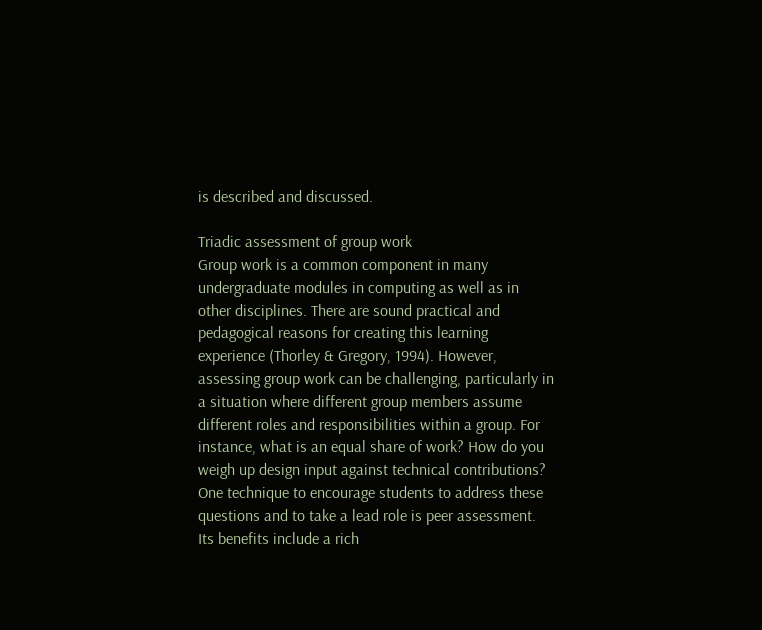is described and discussed.

Triadic assessment of group work
Group work is a common component in many undergraduate modules in computing as well as in other disciplines. There are sound practical and pedagogical reasons for creating this learning experience (Thorley & Gregory, 1994). However, assessing group work can be challenging, particularly in a situation where different group members assume different roles and responsibilities within a group. For instance, what is an equal share of work? How do you weigh up design input against technical contributions? One technique to encourage students to address these questions and to take a lead role is peer assessment. Its benefits include a rich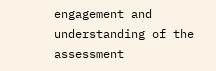engagement and understanding of the assessment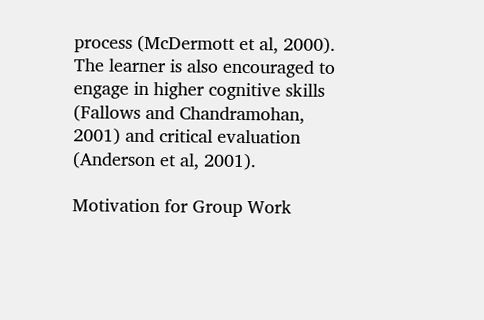process (McDermott et al, 2000). The learner is also encouraged to engage in higher cognitive skills (Fallows and Chandramohan, 2001) and critical evaluation (Anderson et al, 2001).

Motivation for Group Work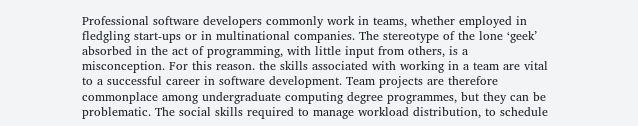Professional software developers commonly work in teams, whether employed in fledgling start-ups or in multinational companies. The stereotype of the lone ‘geek’ absorbed in the act of programming, with little input from others, is a misconception. For this reason. the skills associated with working in a team are vital to a successful career in software development. Team projects are therefore commonplace among undergraduate computing degree programmes, but they can be problematic. The social skills required to manage workload distribution, to schedule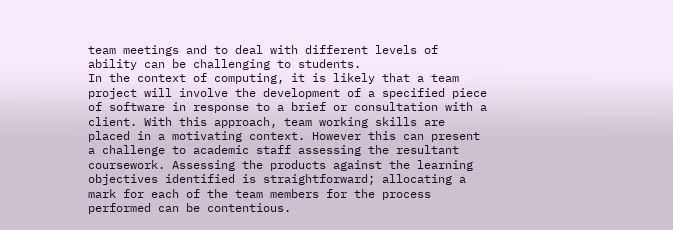team meetings and to deal with different levels of ability can be challenging to students.
In the context of computing, it is likely that a team project will involve the development of a specified piece of software in response to a brief or consultation with a client. With this approach, team working skills are placed in a motivating context. However this can present a challenge to academic staff assessing the resultant coursework. Assessing the products against the learning objectives identified is straightforward; allocating a mark for each of the team members for the process performed can be contentious.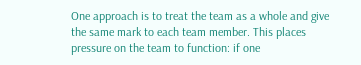One approach is to treat the team as a whole and give the same mark to each team member. This places pressure on the team to function: if one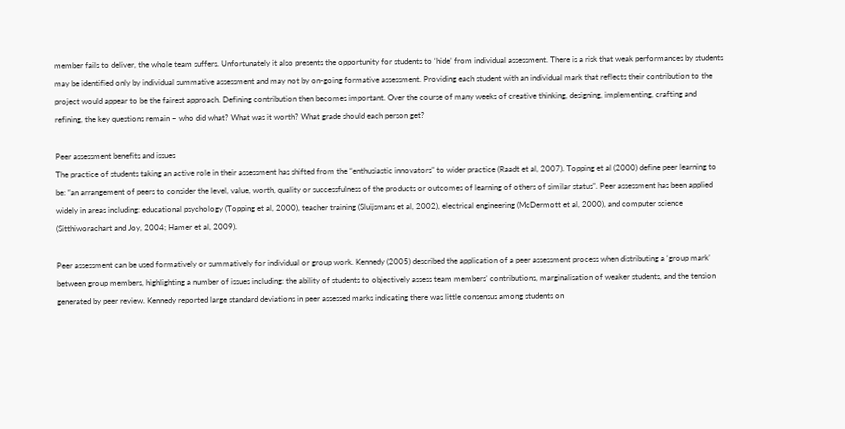member fails to deliver, the whole team suffers. Unfortunately it also presents the opportunity for students to ‘hide’ from individual assessment. There is a risk that weak performances by students may be identified only by individual summative assessment and may not by on-going formative assessment. Providing each student with an individual mark that reflects their contribution to the project would appear to be the fairest approach. Defining contribution then becomes important. Over the course of many weeks of creative thinking, designing, implementing, crafting and refining, the key questions remain – who did what? What was it worth? What grade should each person get?

Peer assessment benefits and issues
The practice of students taking an active role in their assessment has shifted from the “enthusiastic innovators” to wider practice (Raadt et al, 2007). Topping et al (2000) define peer learning to be: “an arrangement of peers to consider the level, value, worth, quality or successfulness of the products or outcomes of learning of others of similar status”. Peer assessment has been applied widely in areas including: educational psychology (Topping et al, 2000), teacher training (Sluijsmans et al, 2002), electrical engineering (McDermott et al, 2000), and computer science (Sitthiworachart and Joy, 2004; Hamer et al, 2009).

Peer assessment can be used formatively or summatively for individual or group work. Kennedy (2005) described the application of a peer assessment process when distributing a ‘group mark’ between group members, highlighting a number of issues including: the ability of students to objectively assess team members’ contributions, marginalisation of weaker students, and the tension generated by peer review. Kennedy reported large standard deviations in peer assessed marks indicating there was little consensus among students on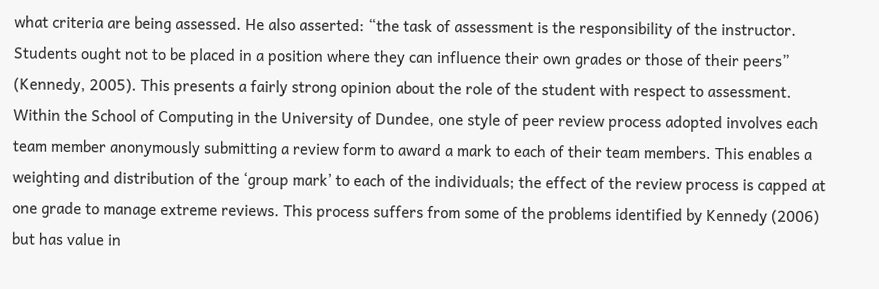what criteria are being assessed. He also asserted: “the task of assessment is the responsibility of the instructor. Students ought not to be placed in a position where they can influence their own grades or those of their peers” (Kennedy, 2005). This presents a fairly strong opinion about the role of the student with respect to assessment.
Within the School of Computing in the University of Dundee, one style of peer review process adopted involves each team member anonymously submitting a review form to award a mark to each of their team members. This enables a weighting and distribution of the ‘group mark’ to each of the individuals; the effect of the review process is capped at one grade to manage extreme reviews. This process suffers from some of the problems identified by Kennedy (2006) but has value in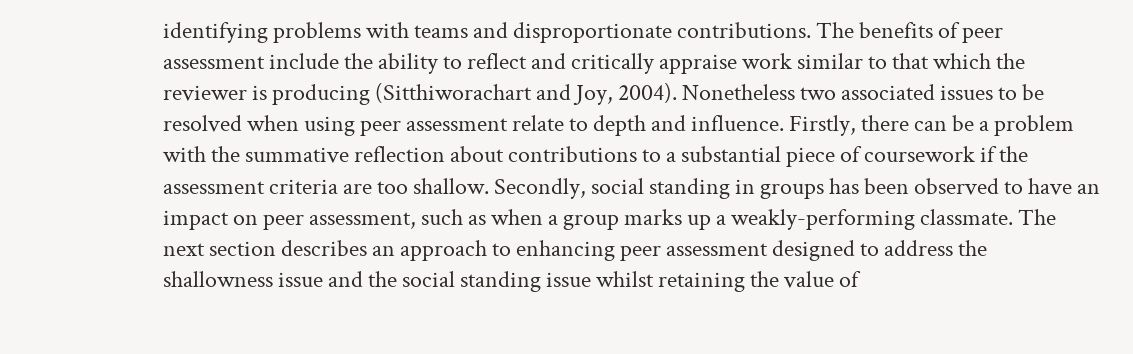identifying problems with teams and disproportionate contributions. The benefits of peer assessment include the ability to reflect and critically appraise work similar to that which the reviewer is producing (Sitthiworachart and Joy, 2004). Nonetheless two associated issues to be resolved when using peer assessment relate to depth and influence. Firstly, there can be a problem with the summative reflection about contributions to a substantial piece of coursework if the assessment criteria are too shallow. Secondly, social standing in groups has been observed to have an impact on peer assessment, such as when a group marks up a weakly-performing classmate. The next section describes an approach to enhancing peer assessment designed to address the shallowness issue and the social standing issue whilst retaining the value of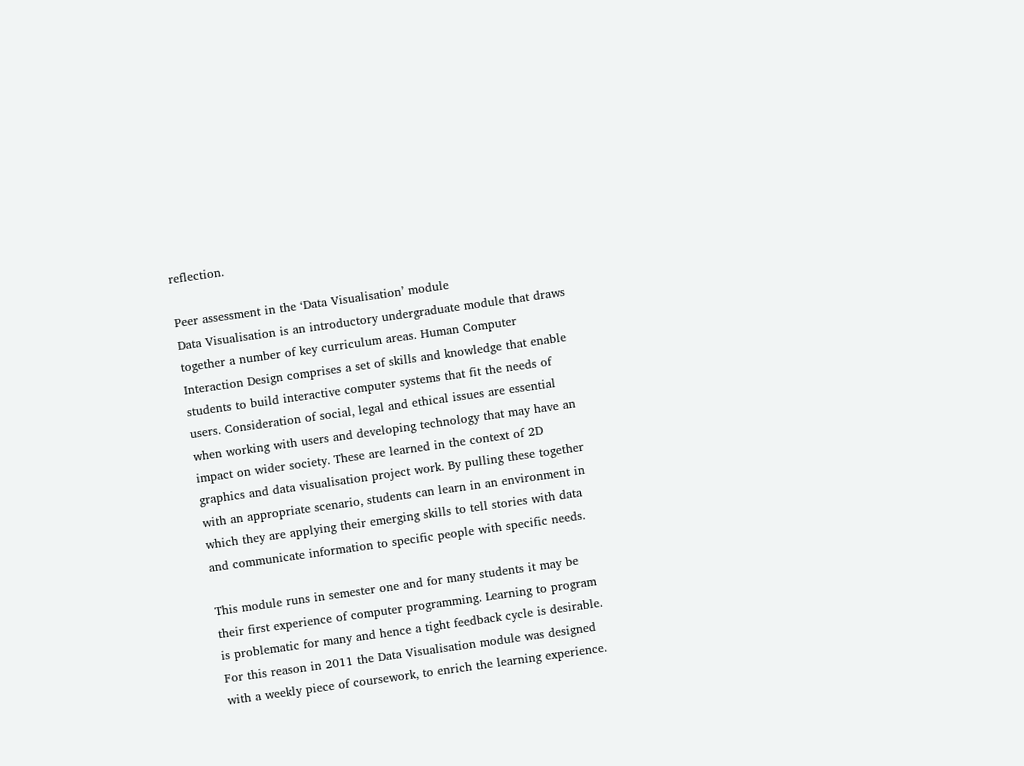reflection.

Peer assessment in the ‘Data Visualisation’ module
Data Visualisation is an introductory undergraduate module that draws together a number of key curriculum areas. Human Computer Interaction Design comprises a set of skills and knowledge that enable students to build interactive computer systems that fit the needs of users. Consideration of social, legal and ethical issues are essential when working with users and developing technology that may have an impact on wider society. These are learned in the context of 2D graphics and data visualisation project work. By pulling these together with an appropriate scenario, students can learn in an environment in which they are applying their emerging skills to tell stories with data and communicate information to specific people with specific needs.

This module runs in semester one and for many students it may be their first experience of computer programming. Learning to program is problematic for many and hence a tight feedback cycle is desirable. For this reason in 2011 the Data Visualisation module was designed with a weekly piece of coursework, to enrich the learning experience.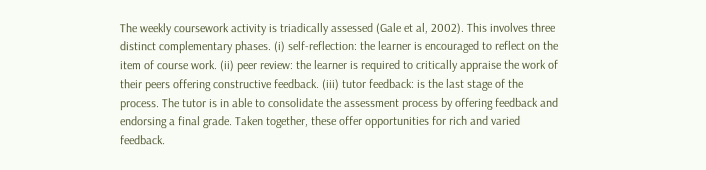The weekly coursework activity is triadically assessed (Gale et al, 2002). This involves three distinct complementary phases. (i) self-reflection: the learner is encouraged to reflect on the item of course work. (ii) peer review: the learner is required to critically appraise the work of their peers offering constructive feedback. (iii) tutor feedback: is the last stage of the process. The tutor is in able to consolidate the assessment process by offering feedback and endorsing a final grade. Taken together, these offer opportunities for rich and varied feedback.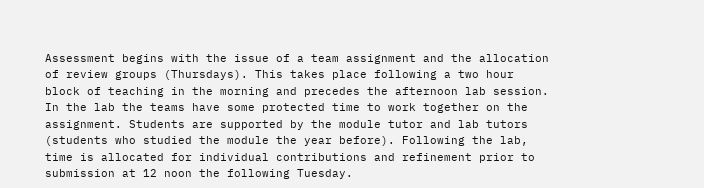Assessment begins with the issue of a team assignment and the allocation of review groups (Thursdays). This takes place following a two hour block of teaching in the morning and precedes the afternoon lab session. In the lab the teams have some protected time to work together on the assignment. Students are supported by the module tutor and lab tutors (students who studied the module the year before). Following the lab, time is allocated for individual contributions and refinement prior to submission at 12 noon the following Tuesday.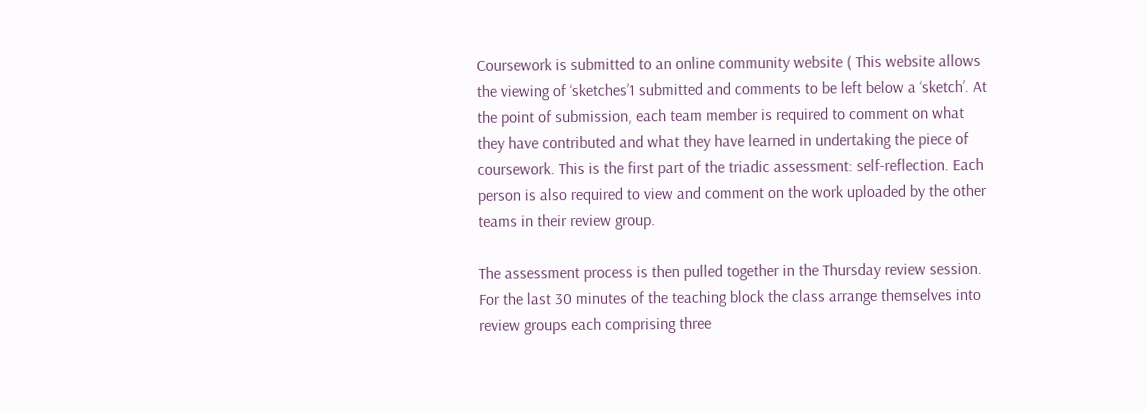Coursework is submitted to an online community website ( This website allows the viewing of ‘sketches’1 submitted and comments to be left below a ‘sketch’. At the point of submission, each team member is required to comment on what they have contributed and what they have learned in undertaking the piece of coursework. This is the first part of the triadic assessment: self-reflection. Each person is also required to view and comment on the work uploaded by the other teams in their review group.

The assessment process is then pulled together in the Thursday review session. For the last 30 minutes of the teaching block the class arrange themselves into review groups each comprising three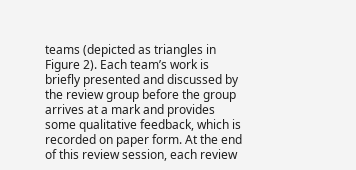teams (depicted as triangles in Figure 2). Each team’s work is briefly presented and discussed by the review group before the group arrives at a mark and provides some qualitative feedback, which is recorded on paper form. At the end of this review session, each review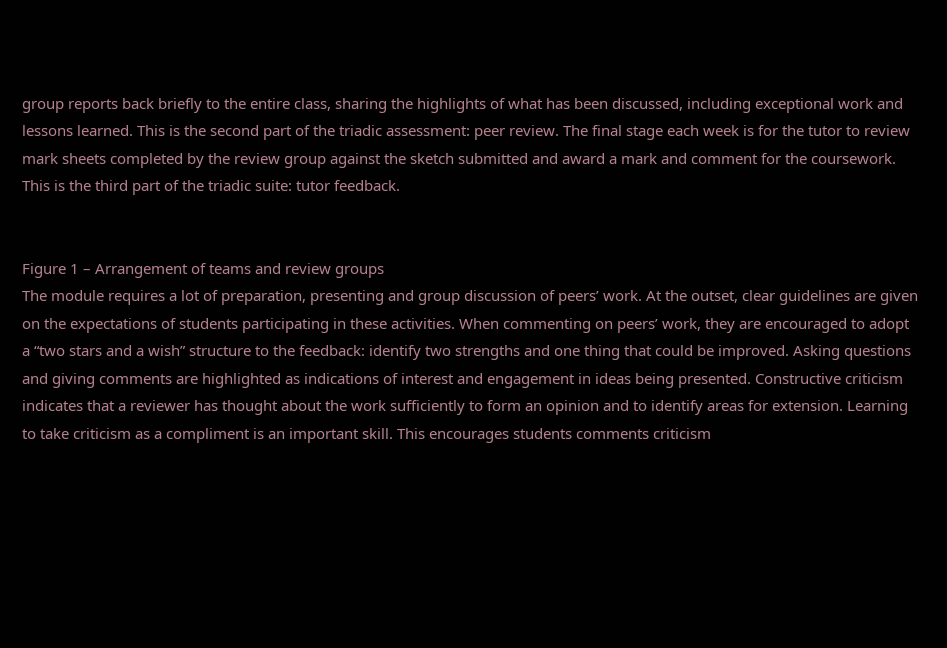group reports back briefly to the entire class, sharing the highlights of what has been discussed, including exceptional work and lessons learned. This is the second part of the triadic assessment: peer review. The final stage each week is for the tutor to review mark sheets completed by the review group against the sketch submitted and award a mark and comment for the coursework. This is the third part of the triadic suite: tutor feedback.


Figure 1 – Arrangement of teams and review groups
The module requires a lot of preparation, presenting and group discussion of peers’ work. At the outset, clear guidelines are given on the expectations of students participating in these activities. When commenting on peers’ work, they are encouraged to adopt a “two stars and a wish” structure to the feedback: identify two strengths and one thing that could be improved. Asking questions and giving comments are highlighted as indications of interest and engagement in ideas being presented. Constructive criticism indicates that a reviewer has thought about the work sufficiently to form an opinion and to identify areas for extension. Learning to take criticism as a compliment is an important skill. This encourages students comments criticism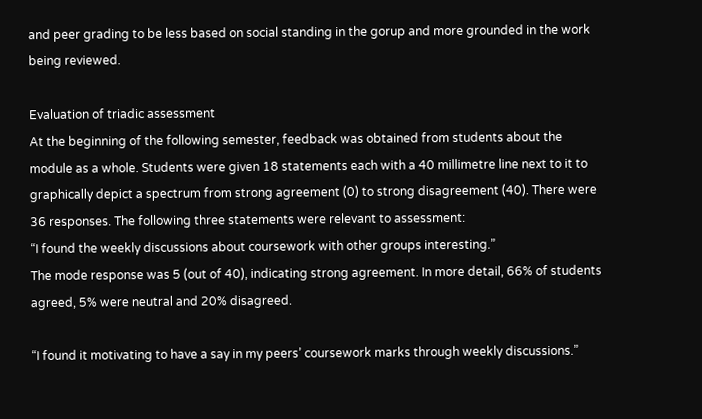and peer grading to be less based on social standing in the gorup and more grounded in the work being reviewed.

Evaluation of triadic assessment
At the beginning of the following semester, feedback was obtained from students about the module as a whole. Students were given 18 statements each with a 40 millimetre line next to it to graphically depict a spectrum from strong agreement (0) to strong disagreement (40). There were 36 responses. The following three statements were relevant to assessment:
“I found the weekly discussions about coursework with other groups interesting.”
The mode response was 5 (out of 40), indicating strong agreement. In more detail, 66% of students agreed, 5% were neutral and 20% disagreed.

“I found it motivating to have a say in my peers’ coursework marks through weekly discussions.”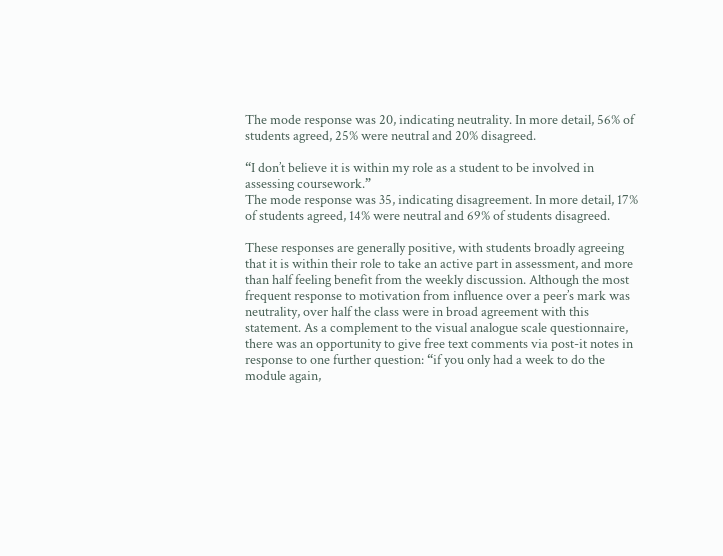The mode response was 20, indicating neutrality. In more detail, 56% of students agreed, 25% were neutral and 20% disagreed.

“I don’t believe it is within my role as a student to be involved in assessing coursework.”
The mode response was 35, indicating disagreement. In more detail, 17% of students agreed, 14% were neutral and 69% of students disagreed.

These responses are generally positive, with students broadly agreeing that it is within their role to take an active part in assessment, and more than half feeling benefit from the weekly discussion. Although the most frequent response to motivation from influence over a peer’s mark was neutrality, over half the class were in broad agreement with this statement. As a complement to the visual analogue scale questionnaire, there was an opportunity to give free text comments via post-it notes in response to one further question: “if you only had a week to do the module again,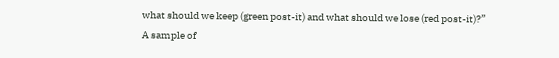what should we keep (green post-it) and what should we lose (red post-it)?”
A sample of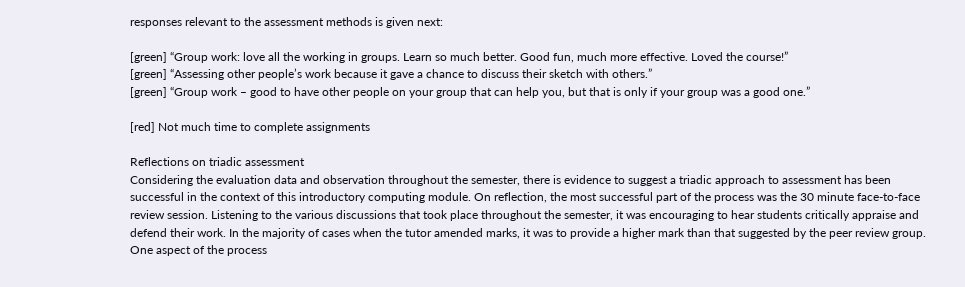responses relevant to the assessment methods is given next:

[green] “Group work: love all the working in groups. Learn so much better. Good fun, much more effective. Loved the course!”
[green] “Assessing other people’s work because it gave a chance to discuss their sketch with others.”
[green] “Group work – good to have other people on your group that can help you, but that is only if your group was a good one.”

[red] Not much time to complete assignments

Reflections on triadic assessment
Considering the evaluation data and observation throughout the semester, there is evidence to suggest a triadic approach to assessment has been successful in the context of this introductory computing module. On reflection, the most successful part of the process was the 30 minute face-to-face review session. Listening to the various discussions that took place throughout the semester, it was encouraging to hear students critically appraise and defend their work. In the majority of cases when the tutor amended marks, it was to provide a higher mark than that suggested by the peer review group.
One aspect of the process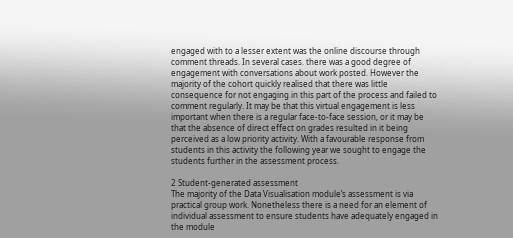engaged with to a lesser extent was the online discourse through comment threads. In several cases. there was a good degree of engagement with conversations about work posted. However the majority of the cohort quickly realised that there was little consequence for not engaging in this part of the process and failed to comment regularly. It may be that this virtual engagement is less important when there is a regular face-to-face session, or it may be that the absence of direct effect on grades resulted in it being perceived as a low priority activity. With a favourable response from students in this activity the following year we sought to engage the students further in the assessment process.

2 Student-generated assessment
The majority of the Data Visualisation module’s assessment is via practical group work. Nonetheless there is a need for an element of individual assessment to ensure students have adequately engaged in the module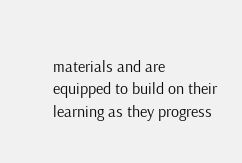materials and are equipped to build on their learning as they progress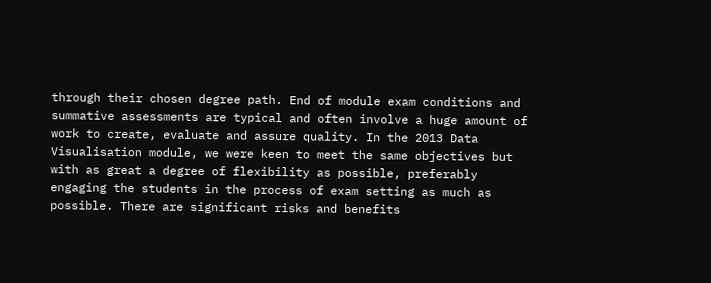through their chosen degree path. End of module exam conditions and summative assessments are typical and often involve a huge amount of work to create, evaluate and assure quality. In the 2013 Data Visualisation module, we were keen to meet the same objectives but with as great a degree of flexibility as possible, preferably engaging the students in the process of exam setting as much as possible. There are significant risks and benefits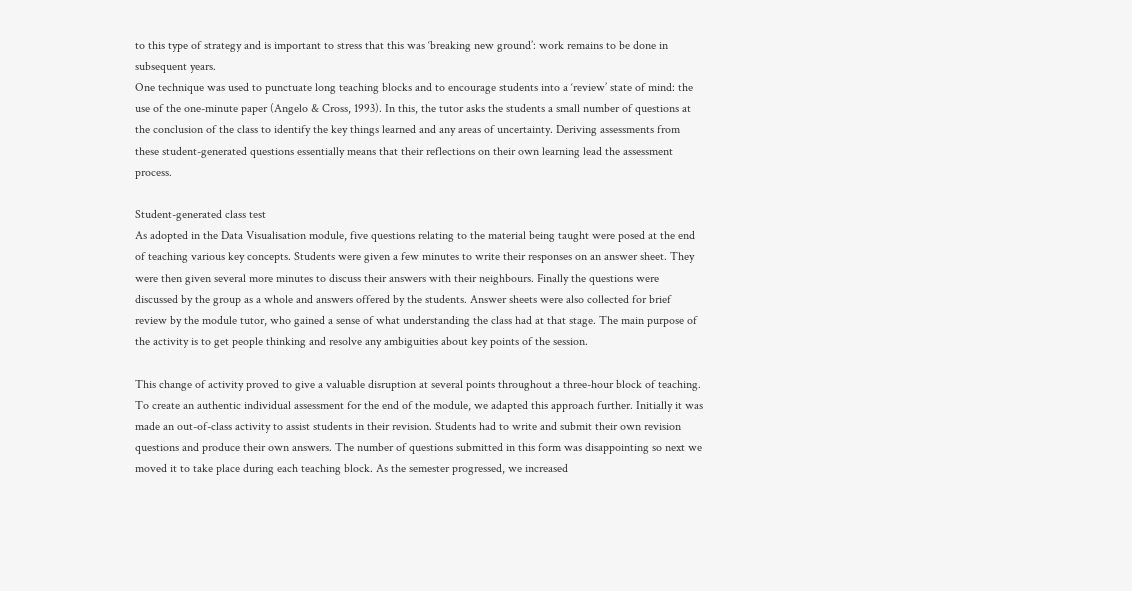to this type of strategy and is important to stress that this was ‘breaking new ground’: work remains to be done in subsequent years.
One technique was used to punctuate long teaching blocks and to encourage students into a ‘review’ state of mind: the use of the one-minute paper (Angelo & Cross, 1993). In this, the tutor asks the students a small number of questions at the conclusion of the class to identify the key things learned and any areas of uncertainty. Deriving assessments from these student-generated questions essentially means that their reflections on their own learning lead the assessment process.

Student-generated class test
As adopted in the Data Visualisation module, five questions relating to the material being taught were posed at the end of teaching various key concepts. Students were given a few minutes to write their responses on an answer sheet. They were then given several more minutes to discuss their answers with their neighbours. Finally the questions were discussed by the group as a whole and answers offered by the students. Answer sheets were also collected for brief review by the module tutor, who gained a sense of what understanding the class had at that stage. The main purpose of the activity is to get people thinking and resolve any ambiguities about key points of the session.

This change of activity proved to give a valuable disruption at several points throughout a three-hour block of teaching. To create an authentic individual assessment for the end of the module, we adapted this approach further. Initially it was made an out-of-class activity to assist students in their revision. Students had to write and submit their own revision questions and produce their own answers. The number of questions submitted in this form was disappointing so next we moved it to take place during each teaching block. As the semester progressed, we increased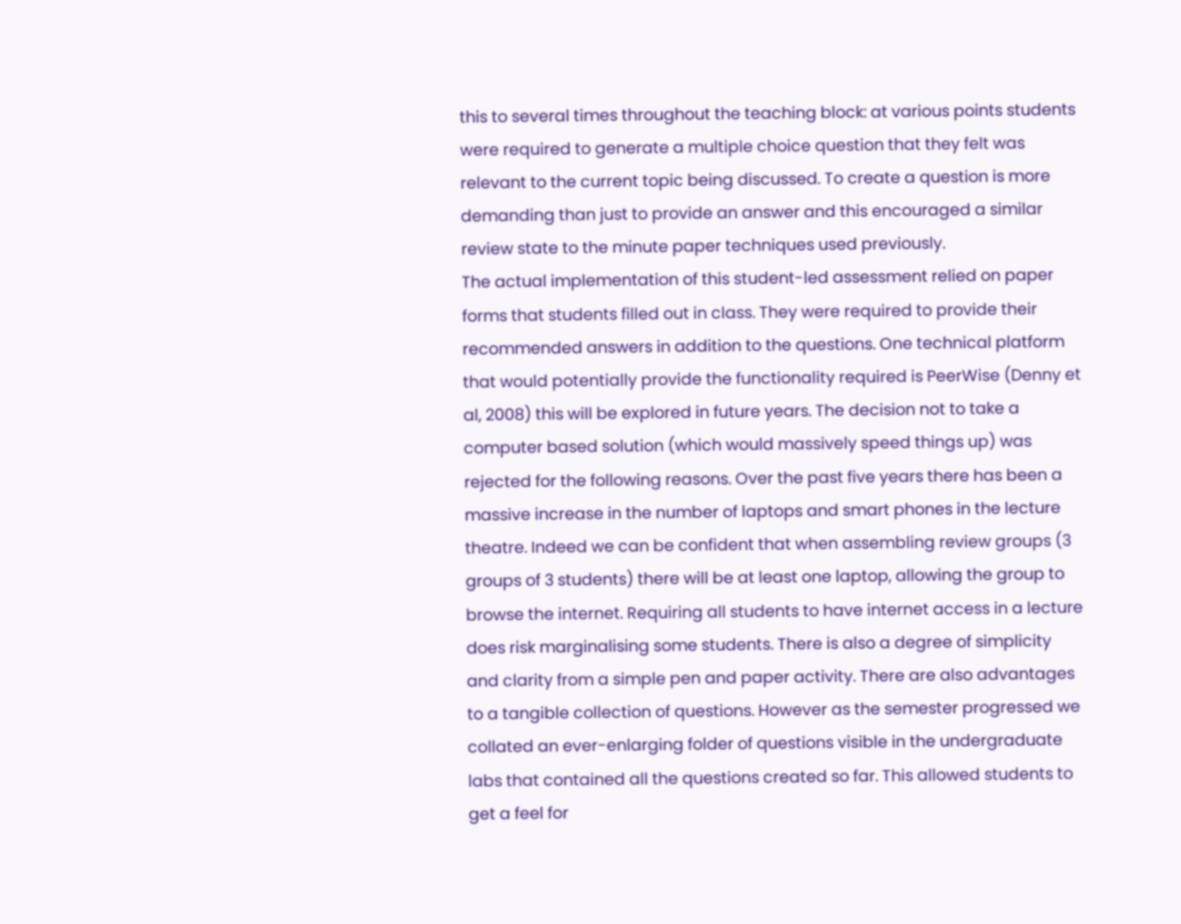this to several times throughout the teaching block: at various points students were required to generate a multiple choice question that they felt was relevant to the current topic being discussed. To create a question is more demanding than just to provide an answer and this encouraged a similar review state to the minute paper techniques used previously.
The actual implementation of this student-led assessment relied on paper forms that students filled out in class. They were required to provide their recommended answers in addition to the questions. One technical platform that would potentially provide the functionality required is PeerWise (Denny et al, 2008) this will be explored in future years. The decision not to take a computer based solution (which would massively speed things up) was rejected for the following reasons. Over the past five years there has been a massive increase in the number of laptops and smart phones in the lecture theatre. Indeed we can be confident that when assembling review groups (3 groups of 3 students) there will be at least one laptop, allowing the group to browse the internet. Requiring all students to have internet access in a lecture does risk marginalising some students. There is also a degree of simplicity and clarity from a simple pen and paper activity. There are also advantages to a tangible collection of questions. However as the semester progressed we collated an ever-enlarging folder of questions visible in the undergraduate labs that contained all the questions created so far. This allowed students to get a feel for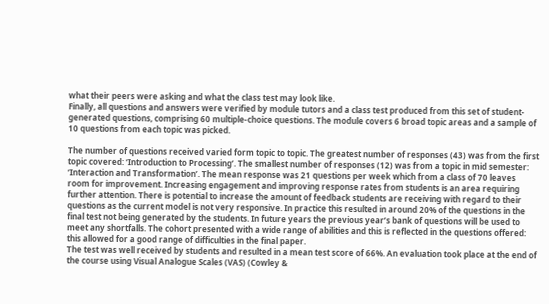what their peers were asking and what the class test may look like.
Finally, all questions and answers were verified by module tutors and a class test produced from this set of student-generated questions, comprising 60 multiple-choice questions. The module covers 6 broad topic areas and a sample of 10 questions from each topic was picked.

The number of questions received varied form topic to topic. The greatest number of responses (43) was from the first topic covered: ‘Introduction to Processing’. The smallest number of responses (12) was from a topic in mid semester: ‘Interaction and Transformation’. The mean response was 21 questions per week which from a class of 70 leaves room for improvement. Increasing engagement and improving response rates from students is an area requiring further attention. There is potential to increase the amount of feedback students are receiving with regard to their questions as the current model is not very responsive. In practice this resulted in around 20% of the questions in the final test not being generated by the students. In future years the previous year’s bank of questions will be used to meet any shortfalls. The cohort presented with a wide range of abilities and this is reflected in the questions offered: this allowed for a good range of difficulties in the final paper.
The test was well received by students and resulted in a mean test score of 66%. An evaluation took place at the end of the course using Visual Analogue Scales (VAS) (Cowley &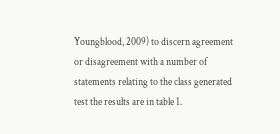Youngblood, 2009) to discern agreement or disagreement with a number of statements relating to the class generated test the results are in table 1.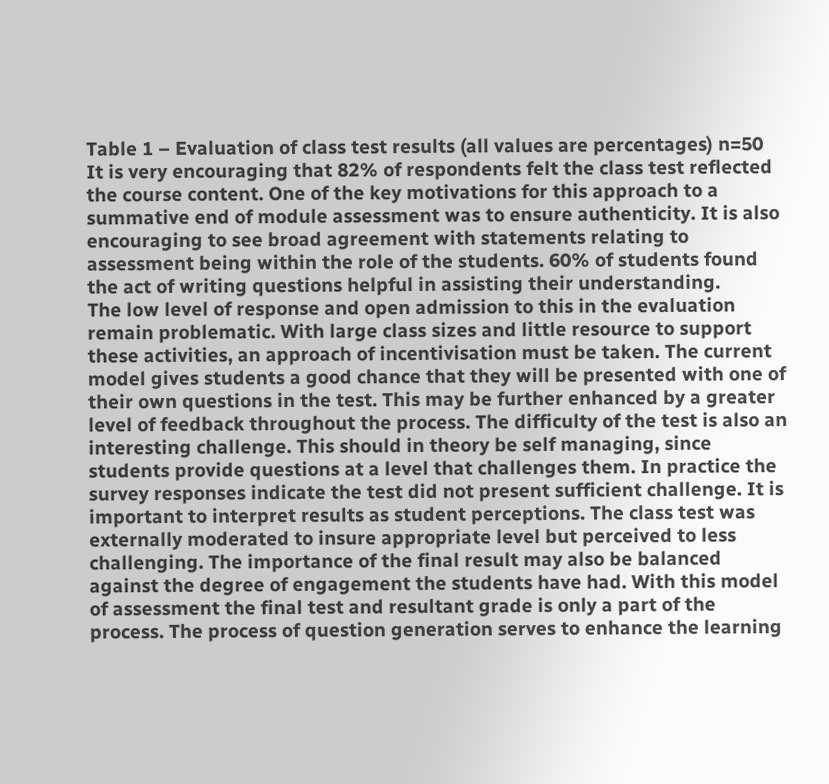Table 1 – Evaluation of class test results (all values are percentages) n=50
It is very encouraging that 82% of respondents felt the class test reflected the course content. One of the key motivations for this approach to a summative end of module assessment was to ensure authenticity. It is also encouraging to see broad agreement with statements relating to assessment being within the role of the students. 60% of students found the act of writing questions helpful in assisting their understanding.
The low level of response and open admission to this in the evaluation remain problematic. With large class sizes and little resource to support these activities, an approach of incentivisation must be taken. The current model gives students a good chance that they will be presented with one of their own questions in the test. This may be further enhanced by a greater level of feedback throughout the process. The difficulty of the test is also an interesting challenge. This should in theory be self managing, since students provide questions at a level that challenges them. In practice the survey responses indicate the test did not present sufficient challenge. It is important to interpret results as student perceptions. The class test was externally moderated to insure appropriate level but perceived to less challenging. The importance of the final result may also be balanced against the degree of engagement the students have had. With this model of assessment the final test and resultant grade is only a part of the process. The process of question generation serves to enhance the learning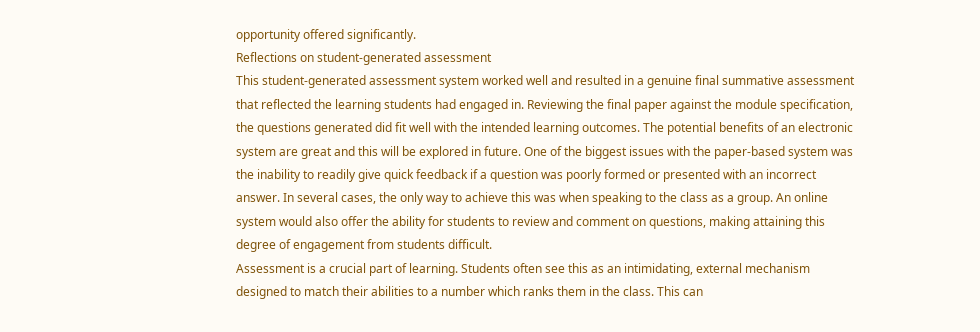opportunity offered significantly.
Reflections on student-generated assessment
This student-generated assessment system worked well and resulted in a genuine final summative assessment that reflected the learning students had engaged in. Reviewing the final paper against the module specification, the questions generated did fit well with the intended learning outcomes. The potential benefits of an electronic system are great and this will be explored in future. One of the biggest issues with the paper-based system was the inability to readily give quick feedback if a question was poorly formed or presented with an incorrect answer. In several cases, the only way to achieve this was when speaking to the class as a group. An online system would also offer the ability for students to review and comment on questions, making attaining this degree of engagement from students difficult.
Assessment is a crucial part of learning. Students often see this as an intimidating, external mechanism designed to match their abilities to a number which ranks them in the class. This can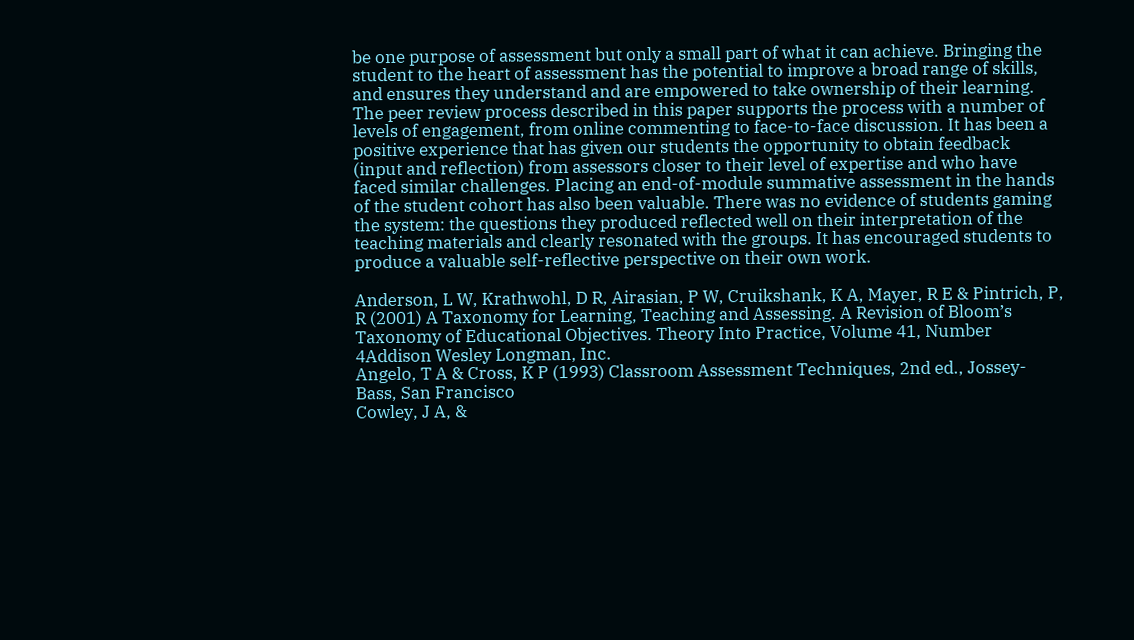be one purpose of assessment but only a small part of what it can achieve. Bringing the student to the heart of assessment has the potential to improve a broad range of skills, and ensures they understand and are empowered to take ownership of their learning. The peer review process described in this paper supports the process with a number of levels of engagement, from online commenting to face-to-face discussion. It has been a positive experience that has given our students the opportunity to obtain feedback (input and reflection) from assessors closer to their level of expertise and who have faced similar challenges. Placing an end-of-module summative assessment in the hands of the student cohort has also been valuable. There was no evidence of students gaming the system: the questions they produced reflected well on their interpretation of the teaching materials and clearly resonated with the groups. It has encouraged students to produce a valuable self-reflective perspective on their own work.

Anderson, L W, Krathwohl, D R, Airasian, P W, Cruikshank, K A, Mayer, R E & Pintrich, P, R (2001) A Taxonomy for Learning, Teaching and Assessing. A Revision of Bloom’s Taxonomy of Educational Objectives. Theory Into Practice, Volume 41, Number 4Addison Wesley Longman, Inc.
Angelo, T A & Cross, K P (1993) Classroom Assessment Techniques, 2nd ed., Jossey-Bass, San Francisco
Cowley, J A, &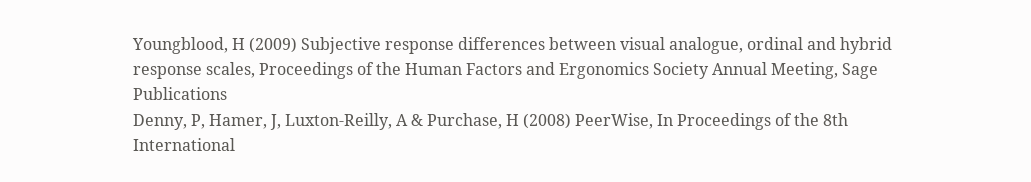Youngblood, H (2009) Subjective response differences between visual analogue, ordinal and hybrid response scales, Proceedings of the Human Factors and Ergonomics Society Annual Meeting, Sage Publications
Denny, P, Hamer, J, Luxton-Reilly, A & Purchase, H (2008) PeerWise, In Proceedings of the 8th International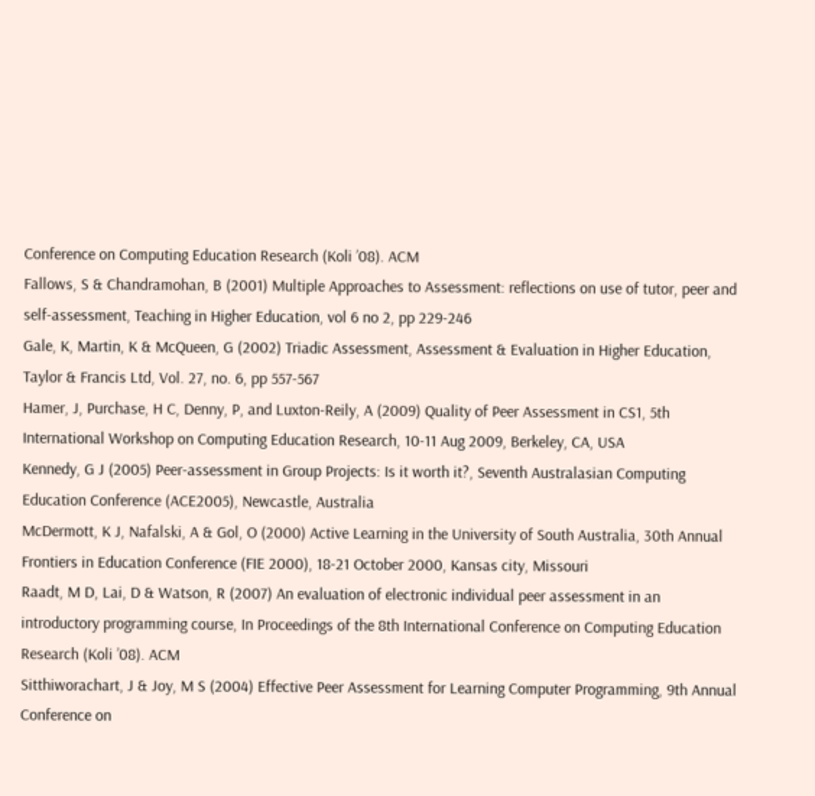Conference on Computing Education Research (Koli ’08). ACM
Fallows, S & Chandramohan, B (2001) Multiple Approaches to Assessment: reflections on use of tutor, peer and self-assessment, Teaching in Higher Education, vol 6 no 2, pp 229-246
Gale, K, Martin, K & McQueen, G (2002) Triadic Assessment, Assessment & Evaluation in Higher Education, Taylor & Francis Ltd, Vol. 27, no. 6, pp 557-567
Hamer, J, Purchase, H C, Denny, P, and Luxton-Reily, A (2009) Quality of Peer Assessment in CS1, 5th International Workshop on Computing Education Research, 10-11 Aug 2009, Berkeley, CA, USA
Kennedy, G J (2005) Peer-assessment in Group Projects: Is it worth it?, Seventh Australasian Computing Education Conference (ACE2005), Newcastle, Australia
McDermott, K J, Nafalski, A & Gol, O (2000) Active Learning in the University of South Australia, 30th Annual Frontiers in Education Conference (FIE 2000), 18-21 October 2000, Kansas city, Missouri
Raadt, M D, Lai, D & Watson, R (2007) An evaluation of electronic individual peer assessment in an introductory programming course, In Proceedings of the 8th International Conference on Computing Education Research (Koli ’08). ACM
Sitthiworachart, J & Joy, M S (2004) Effective Peer Assessment for Learning Computer Programming, 9th Annual Conference on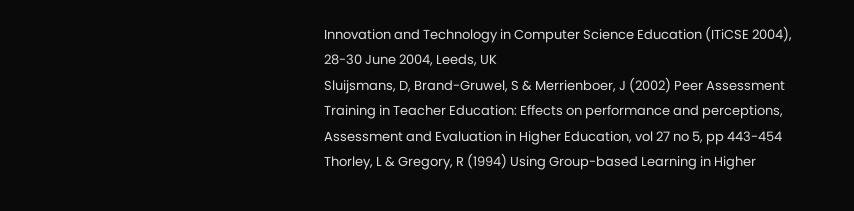Innovation and Technology in Computer Science Education (ITiCSE 2004), 28-30 June 2004, Leeds, UK
Sluijsmans, D, Brand-Gruwel, S & Merrienboer, J (2002) Peer Assessment Training in Teacher Education: Effects on performance and perceptions, Assessment and Evaluation in Higher Education, vol 27 no 5, pp 443-454
Thorley, L & Gregory, R (1994) Using Group-based Learning in Higher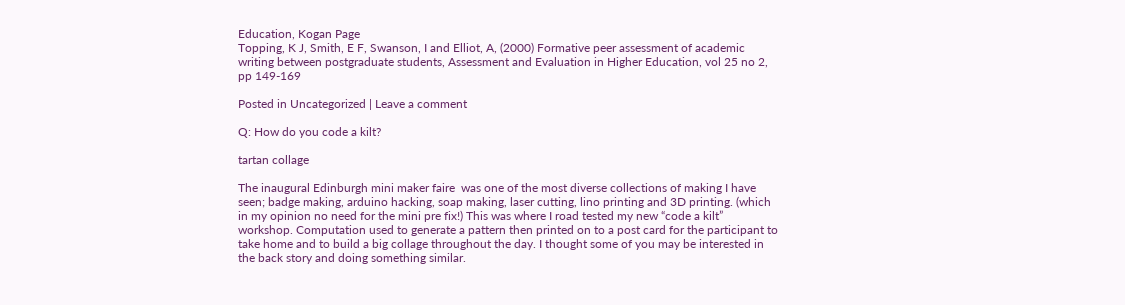Education, Kogan Page
Topping, K J, Smith, E F, Swanson, I and Elliot, A, (2000) Formative peer assessment of academic writing between postgraduate students, Assessment and Evaluation in Higher Education, vol 25 no 2, pp 149-169

Posted in Uncategorized | Leave a comment

Q: How do you code a kilt?

tartan collage

The inaugural Edinburgh mini maker faire  was one of the most diverse collections of making I have seen; badge making, arduino hacking, soap making, laser cutting, lino printing and 3D printing. (which in my opinion no need for the mini pre fix!) This was where I road tested my new “code a kilt” workshop. Computation used to generate a pattern then printed on to a post card for the participant to take home and to build a big collage throughout the day. I thought some of you may be interested in the back story and doing something similar.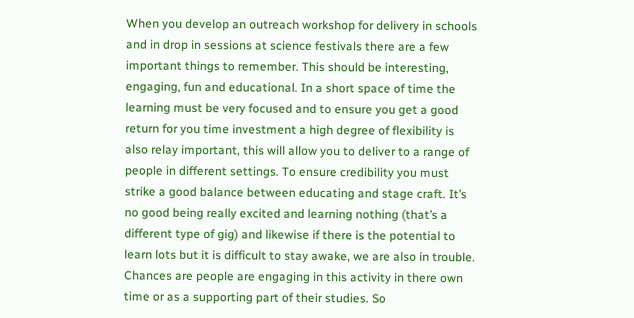When you develop an outreach workshop for delivery in schools and in drop in sessions at science festivals there are a few important things to remember. This should be interesting, engaging, fun and educational. In a short space of time the learning must be very focused and to ensure you get a good return for you time investment a high degree of flexibility is also relay important, this will allow you to deliver to a range of people in different settings. To ensure credibility you must strike a good balance between educating and stage craft. It’s no good being really excited and learning nothing (that’s a different type of gig) and likewise if there is the potential to learn lots but it is difficult to stay awake, we are also in trouble. Chances are people are engaging in this activity in there own time or as a supporting part of their studies. So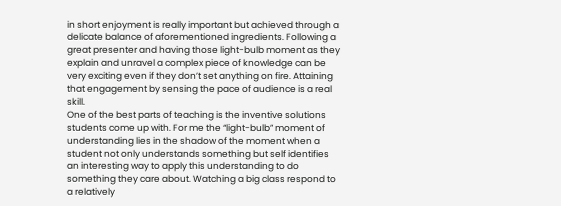in short enjoyment is really important but achieved through a delicate balance of aforementioned ingredients. Following a great presenter and having those light-bulb moment as they explain and unravel a complex piece of knowledge can be very exciting even if they don’t set anything on fire. Attaining that engagement by sensing the pace of audience is a real skill.
One of the best parts of teaching is the inventive solutions students come up with. For me the “light-bulb” moment of understanding lies in the shadow of the moment when a student not only understands something but self identifies an interesting way to apply this understanding to do something they care about. Watching a big class respond to a relatively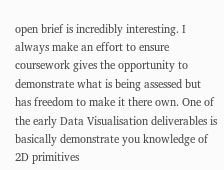open brief is incredibly interesting. I always make an effort to ensure coursework gives the opportunity to demonstrate what is being assessed but has freedom to make it there own. One of the early Data Visualisation deliverables is basically demonstrate you knowledge of 2D primitives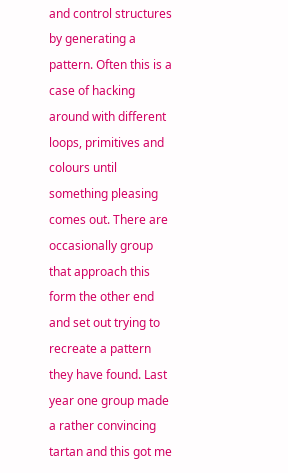and control structures by generating a pattern. Often this is a case of hacking around with different loops, primitives and colours until something pleasing comes out. There are occasionally group that approach this form the other end and set out trying to recreate a pattern they have found. Last year one group made a rather convincing tartan and this got me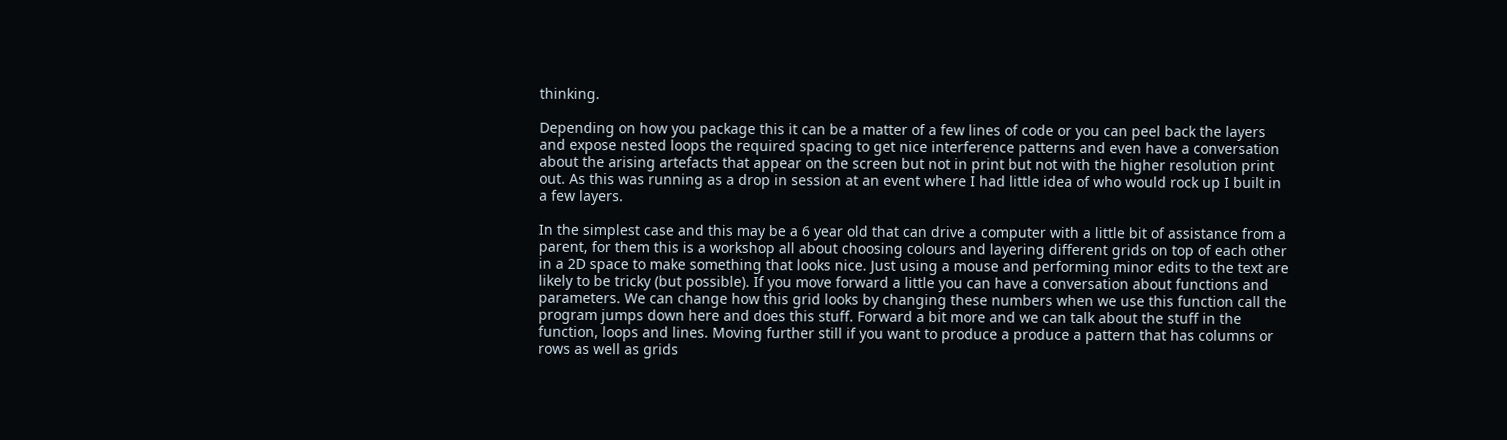thinking.

Depending on how you package this it can be a matter of a few lines of code or you can peel back the layers and expose nested loops the required spacing to get nice interference patterns and even have a conversation about the arising artefacts that appear on the screen but not in print but not with the higher resolution print out. As this was running as a drop in session at an event where I had little idea of who would rock up I built in a few layers.

In the simplest case and this may be a 6 year old that can drive a computer with a little bit of assistance from a parent, for them this is a workshop all about choosing colours and layering different grids on top of each other in a 2D space to make something that looks nice. Just using a mouse and performing minor edits to the text are likely to be tricky (but possible). If you move forward a little you can have a conversation about functions and parameters. We can change how this grid looks by changing these numbers when we use this function call the program jumps down here and does this stuff. Forward a bit more and we can talk about the stuff in the function, loops and lines. Moving further still if you want to produce a produce a pattern that has columns or rows as well as grids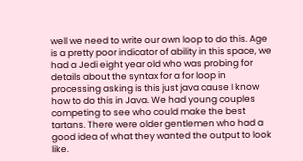well we need to write our own loop to do this. Age is a pretty poor indicator of ability in this space, we had a Jedi eight year old who was probing for details about the syntax for a for loop in processing asking is this just java cause I know how to do this in Java. We had young couples competing to see who could make the best tartans. There were older gentlemen who had a good idea of what they wanted the output to look like.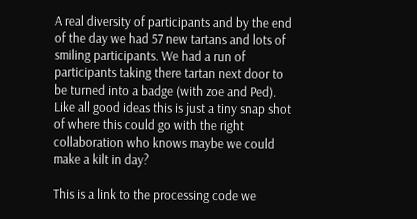A real diversity of participants and by the end of the day we had 57 new tartans and lots of smiling participants. We had a run of participants taking there tartan next door to be turned into a badge (with zoe and Ped). Like all good ideas this is just a tiny snap shot of where this could go with the right collaboration who knows maybe we could make a kilt in day?

This is a link to the processing code we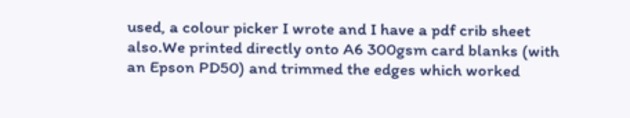used, a colour picker I wrote and I have a pdf crib sheet also.We printed directly onto A6 300gsm card blanks (with an Epson PD50) and trimmed the edges which worked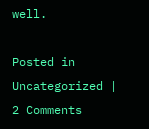well.

Posted in Uncategorized | 2 Comments